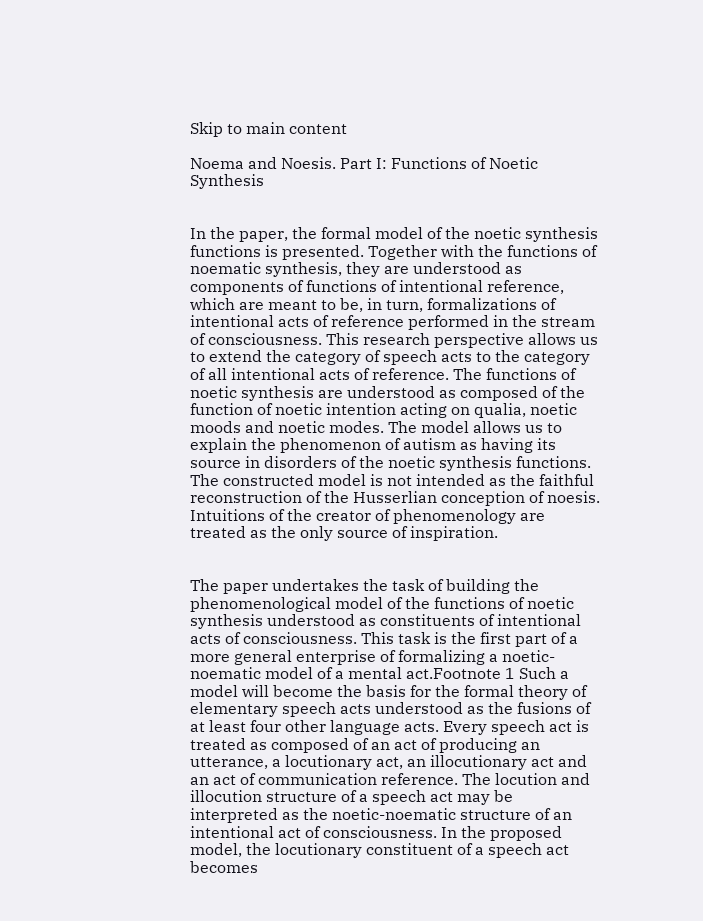Skip to main content

Noema and Noesis. Part I: Functions of Noetic Synthesis


In the paper, the formal model of the noetic synthesis functions is presented. Together with the functions of noematic synthesis, they are understood as components of functions of intentional reference, which are meant to be, in turn, formalizations of intentional acts of reference performed in the stream of consciousness. This research perspective allows us to extend the category of speech acts to the category of all intentional acts of reference. The functions of noetic synthesis are understood as composed of the function of noetic intention acting on qualia, noetic moods and noetic modes. The model allows us to explain the phenomenon of autism as having its source in disorders of the noetic synthesis functions. The constructed model is not intended as the faithful reconstruction of the Husserlian conception of noesis. Intuitions of the creator of phenomenology are treated as the only source of inspiration.


The paper undertakes the task of building the phenomenological model of the functions of noetic synthesis understood as constituents of intentional acts of consciousness. This task is the first part of a more general enterprise of formalizing a noetic-noematic model of a mental act.Footnote 1 Such a model will become the basis for the formal theory of elementary speech acts understood as the fusions of at least four other language acts. Every speech act is treated as composed of an act of producing an utterance, a locutionary act, an illocutionary act and an act of communication reference. The locution and illocution structure of a speech act may be interpreted as the noetic-noematic structure of an intentional act of consciousness. In the proposed model, the locutionary constituent of a speech act becomes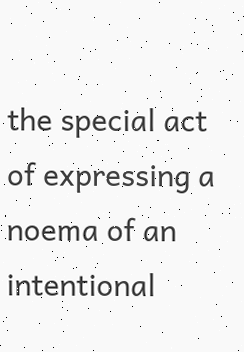the special act of expressing a noema of an intentional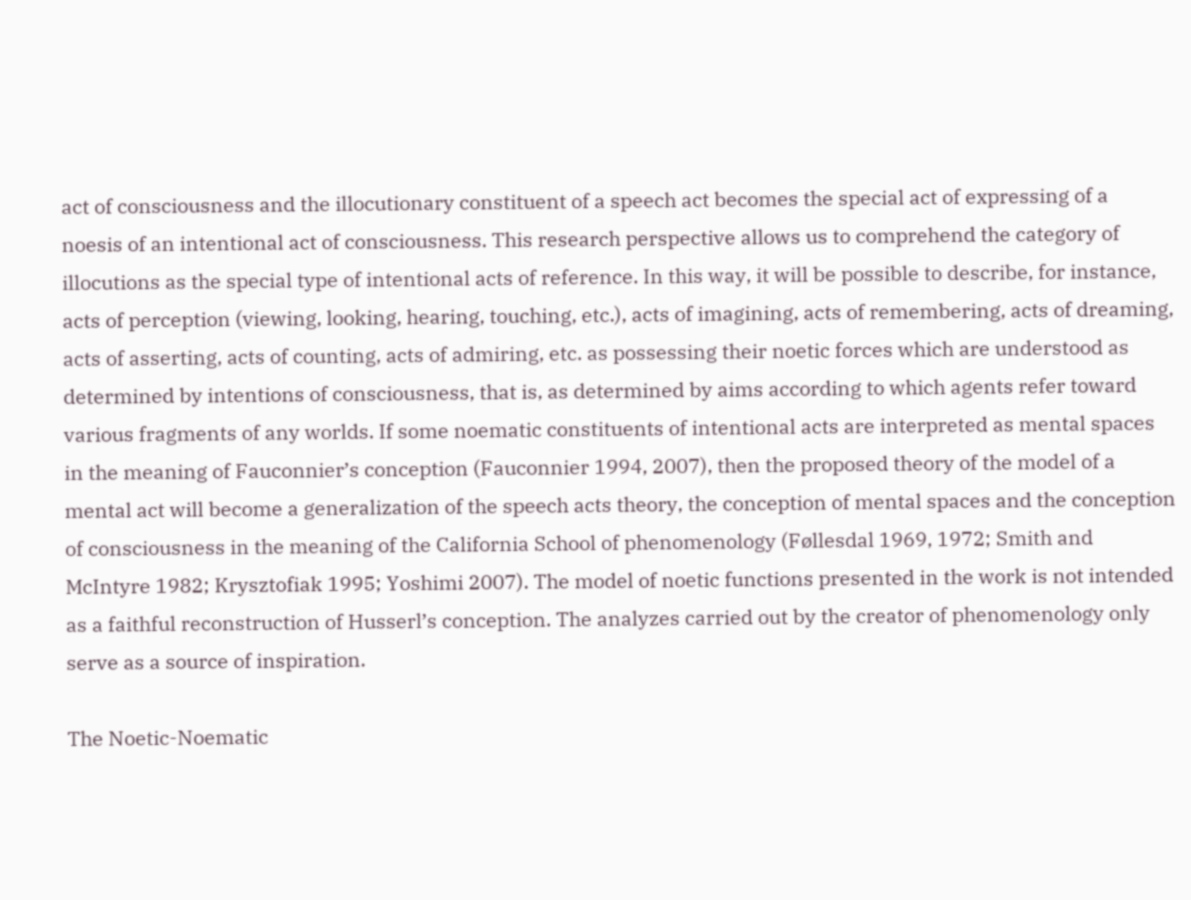act of consciousness and the illocutionary constituent of a speech act becomes the special act of expressing of a noesis of an intentional act of consciousness. This research perspective allows us to comprehend the category of illocutions as the special type of intentional acts of reference. In this way, it will be possible to describe, for instance, acts of perception (viewing, looking, hearing, touching, etc.), acts of imagining, acts of remembering, acts of dreaming, acts of asserting, acts of counting, acts of admiring, etc. as possessing their noetic forces which are understood as determined by intentions of consciousness, that is, as determined by aims according to which agents refer toward various fragments of any worlds. If some noematic constituents of intentional acts are interpreted as mental spaces in the meaning of Fauconnier’s conception (Fauconnier 1994, 2007), then the proposed theory of the model of a mental act will become a generalization of the speech acts theory, the conception of mental spaces and the conception of consciousness in the meaning of the California School of phenomenology (Føllesdal 1969, 1972; Smith and McIntyre 1982; Krysztofiak 1995; Yoshimi 2007). The model of noetic functions presented in the work is not intended as a faithful reconstruction of Husserl’s conception. The analyzes carried out by the creator of phenomenology only serve as a source of inspiration.

The Noetic-Noematic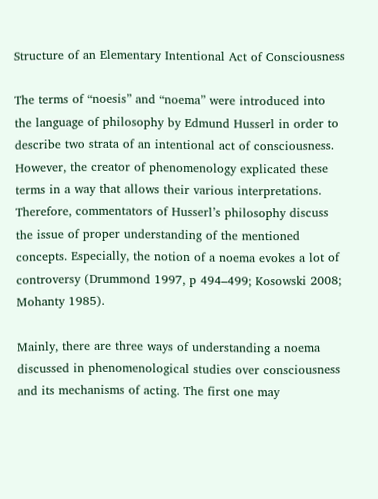Structure of an Elementary Intentional Act of Consciousness

The terms of “noesis” and “noema” were introduced into the language of philosophy by Edmund Husserl in order to describe two strata of an intentional act of consciousness. However, the creator of phenomenology explicated these terms in a way that allows their various interpretations. Therefore, commentators of Husserl’s philosophy discuss the issue of proper understanding of the mentioned concepts. Especially, the notion of a noema evokes a lot of controversy (Drummond 1997, p 494–499; Kosowski 2008; Mohanty 1985).

Mainly, there are three ways of understanding a noema discussed in phenomenological studies over consciousness and its mechanisms of acting. The first one may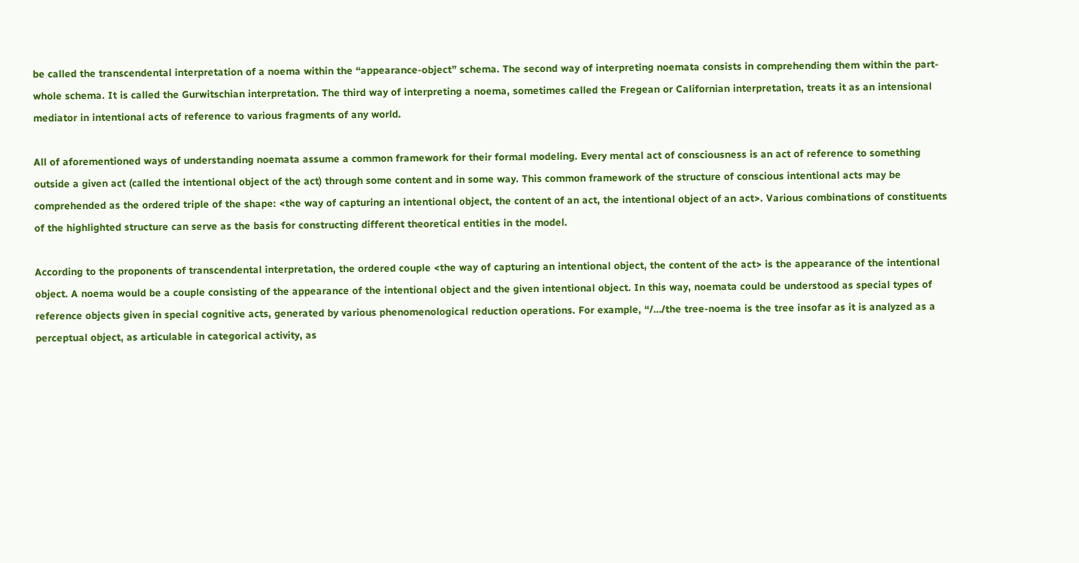be called the transcendental interpretation of a noema within the “appearance-object” schema. The second way of interpreting noemata consists in comprehending them within the part-whole schema. It is called the Gurwitschian interpretation. The third way of interpreting a noema, sometimes called the Fregean or Californian interpretation, treats it as an intensional mediator in intentional acts of reference to various fragments of any world.

All of aforementioned ways of understanding noemata assume a common framework for their formal modeling. Every mental act of consciousness is an act of reference to something outside a given act (called the intentional object of the act) through some content and in some way. This common framework of the structure of conscious intentional acts may be comprehended as the ordered triple of the shape: <the way of capturing an intentional object, the content of an act, the intentional object of an act>. Various combinations of constituents of the highlighted structure can serve as the basis for constructing different theoretical entities in the model.

According to the proponents of transcendental interpretation, the ordered couple <the way of capturing an intentional object, the content of the act> is the appearance of the intentional object. A noema would be a couple consisting of the appearance of the intentional object and the given intentional object. In this way, noemata could be understood as special types of reference objects given in special cognitive acts, generated by various phenomenological reduction operations. For example, “/…/the tree-noema is the tree insofar as it is analyzed as a perceptual object, as articulable in categorical activity, as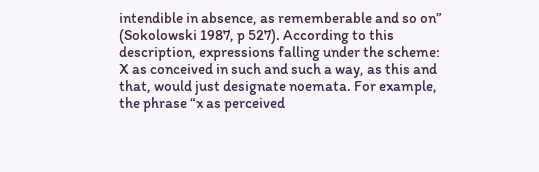intendible in absence, as rememberable and so on” (Sokolowski 1987, p 527). According to this description, expressions falling under the scheme: X as conceived in such and such a way, as this and that, would just designate noemata. For example, the phrase “x as perceived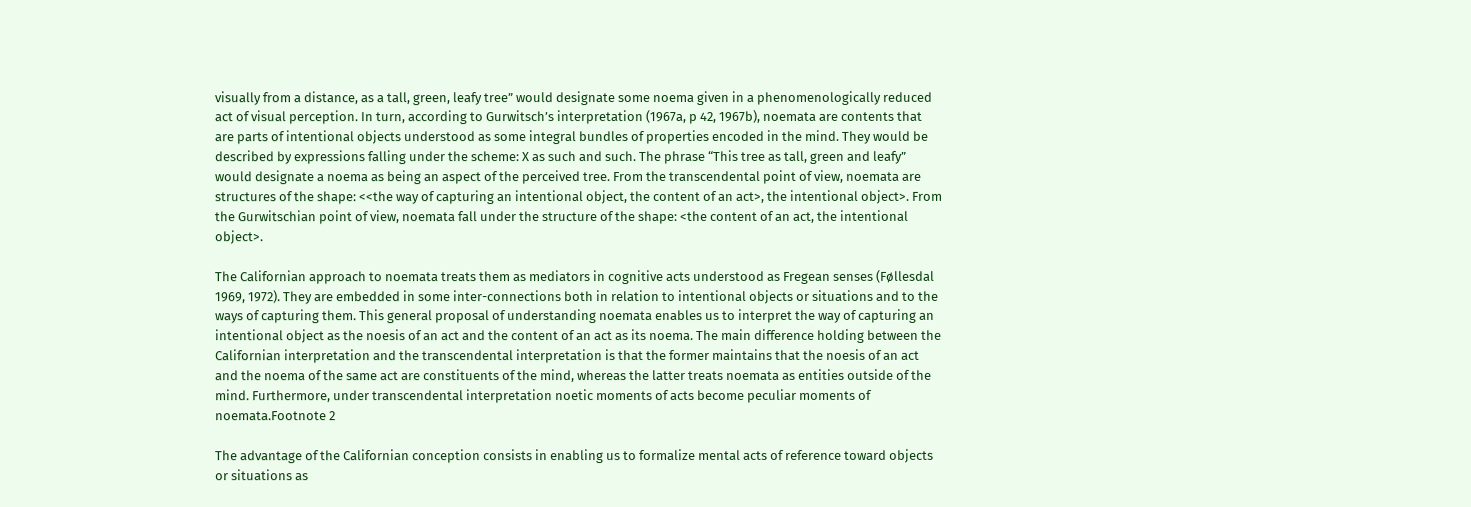visually from a distance, as a tall, green, leafy tree” would designate some noema given in a phenomenologically reduced act of visual perception. In turn, according to Gurwitsch’s interpretation (1967a, p 42, 1967b), noemata are contents that are parts of intentional objects understood as some integral bundles of properties encoded in the mind. They would be described by expressions falling under the scheme: X as such and such. The phrase “This tree as tall, green and leafy” would designate a noema as being an aspect of the perceived tree. From the transcendental point of view, noemata are structures of the shape: <<the way of capturing an intentional object, the content of an act>, the intentional object>. From the Gurwitschian point of view, noemata fall under the structure of the shape: <the content of an act, the intentional object>.

The Californian approach to noemata treats them as mediators in cognitive acts understood as Fregean senses (Føllesdal 1969, 1972). They are embedded in some inter-connections both in relation to intentional objects or situations and to the ways of capturing them. This general proposal of understanding noemata enables us to interpret the way of capturing an intentional object as the noesis of an act and the content of an act as its noema. The main difference holding between the Californian interpretation and the transcendental interpretation is that the former maintains that the noesis of an act and the noema of the same act are constituents of the mind, whereas the latter treats noemata as entities outside of the mind. Furthermore, under transcendental interpretation noetic moments of acts become peculiar moments of noemata.Footnote 2

The advantage of the Californian conception consists in enabling us to formalize mental acts of reference toward objects or situations as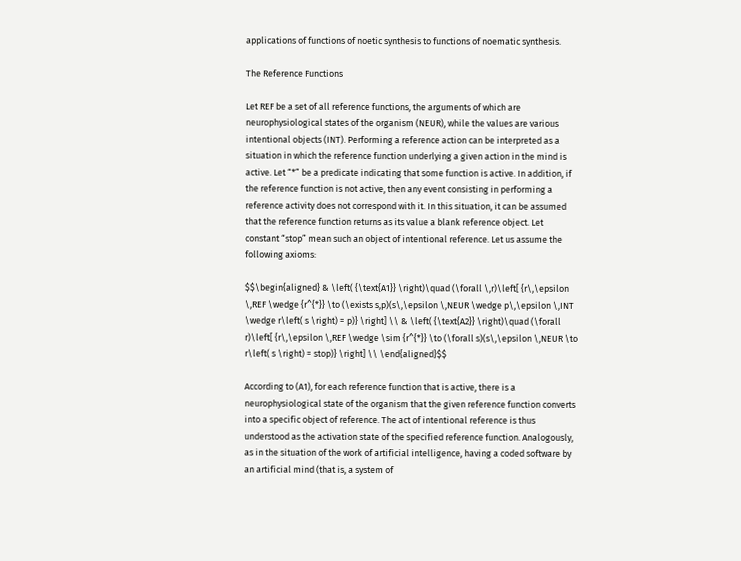applications of functions of noetic synthesis to functions of noematic synthesis.

The Reference Functions

Let REF be a set of all reference functions, the arguments of which are neurophysiological states of the organism (NEUR), while the values are various intentional objects (INT). Performing a reference action can be interpreted as a situation in which the reference function underlying a given action in the mind is active. Let “*” be a predicate indicating that some function is active. In addition, if the reference function is not active, then any event consisting in performing a reference activity does not correspond with it. In this situation, it can be assumed that the reference function returns as its value a blank reference object. Let constant “stop” mean such an object of intentional reference. Let us assume the following axioms:

$$\begin{aligned} & \left( {\text{A1}} \right)\quad (\forall \,r)\left[ {r\,\epsilon \,REF \wedge {r^{*}} \to (\exists s,p)(s\,\epsilon \,NEUR \wedge p\,\epsilon \,INT \wedge r\left( s \right) = p)} \right] \\ & \left( {\text{A2}} \right)\quad (\forall r)\left[ {r\,\epsilon \,REF \wedge \sim {r^{*}} \to (\forall s)(s\,\epsilon \,NEUR \to r\left( s \right) = stop)} \right] \\ \end{aligned}$$

According to (A1), for each reference function that is active, there is a neurophysiological state of the organism that the given reference function converts into a specific object of reference. The act of intentional reference is thus understood as the activation state of the specified reference function. Analogously, as in the situation of the work of artificial intelligence, having a coded software by an artificial mind (that is, a system of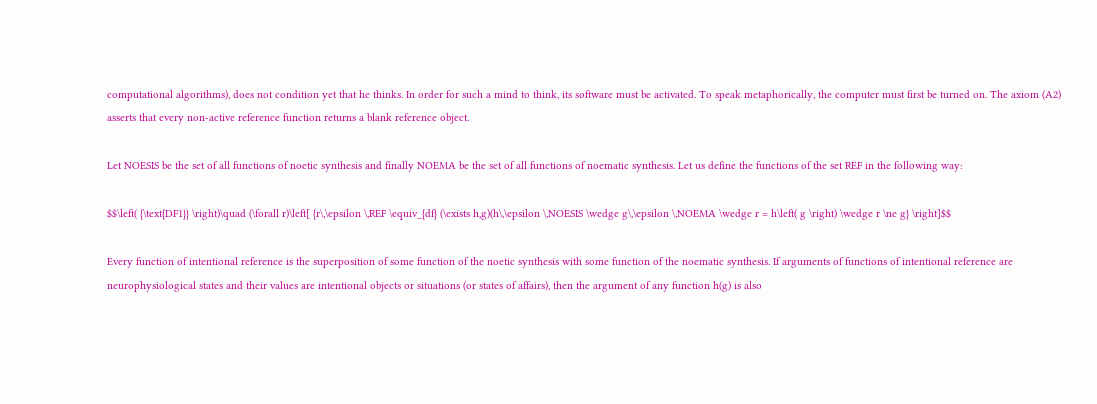computational algorithms), does not condition yet that he thinks. In order for such a mind to think, its software must be activated. To speak metaphorically, the computer must first be turned on. The axiom (A2) asserts that every non-active reference function returns a blank reference object.

Let NOESIS be the set of all functions of noetic synthesis and finally NOEMA be the set of all functions of noematic synthesis. Let us define the functions of the set REF in the following way:

$$\left( {\text{DF1}} \right)\quad (\forall r)\left[ {r\,\epsilon \,REF \equiv_{df} (\exists h,g)(h\,\epsilon \,NOESIS \wedge g\,\epsilon \,NOEMA \wedge r = h\left( g \right) \wedge r \ne g} \right]$$

Every function of intentional reference is the superposition of some function of the noetic synthesis with some function of the noematic synthesis. If arguments of functions of intentional reference are neurophysiological states and their values are intentional objects or situations (or states of affairs), then the argument of any function h(g) is also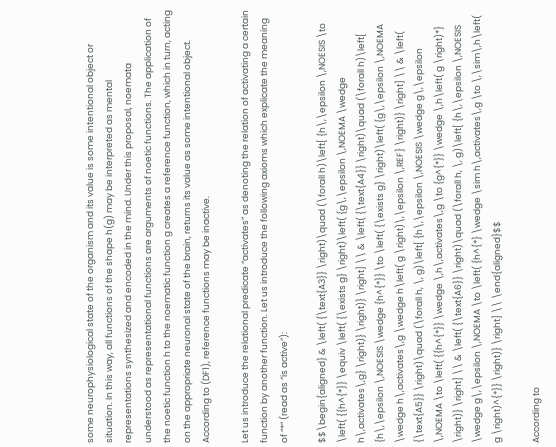some neurophysiological state of the organism and its value is some intentional object or situation. In this way, all functions of the shape h(g) may be interpreted as mental representations synthesized and encoded in the mind. Under this proposal, noemata understood as representational functions are arguments of noetic functions. The application of the noetic function h to the noematic function g creates a reference function, which in turn, acting on the appropriate neuronal state of the brain, returns its value as some intentional object. According to (DF1), reference functions may be inactive.

Let us introduce the relational predicate “activates” as denoting the relation of activating a certain function by another function. Let us introduce the following axioms which explicate the meaning of “*” (read as “is active”):

$$\begin{aligned} & \left( {\text{A3}} \right)\quad (\forall h)\left[ {h\,\epsilon \,NOESIS \to \left( {{h^{*}} \equiv \left( {\exists g} \right)\left( {g\,\epsilon \,NOEMA \wedge h\,activates\,g} \right)} \right)} \right] \\ & \left( {\text{A4}} \right)\quad (\forall h)\left[ {h\,\epsilon \,NOESIS \wedge {h^{*}} \to \left( {\exists g} \right)\left( {g\,\epsilon \,NOEMA \wedge h\,activates\,g \wedge h\left( g \right)\,\epsilon \,REF} \right)} \right] \\ & \left( {\text{A5}} \right)\quad (\forall h, \, g)\left[ {h\,\epsilon \,NOESIS \wedge g\,\epsilon \,NOEMA \to \left( {{h^{*}} \wedge \,h\,activates\,g \to {g^{*}} \wedge \,h\left( g \right)*} \right)} \right] \\ & \left( {\text{A6}} \right)\quad (\forall h, \, g)\left[ {h\,\epsilon \,NOESIS \wedge g\,\epsilon \,NOEMA \to \left( {h^{*} \wedge \sim h\,activates\,g \to \,\sim\,h\left( g \right)^{*}} \right)} \right] \\ \end{aligned}$$

According to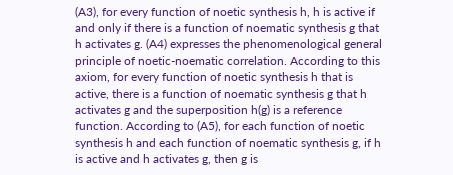(A3), for every function of noetic synthesis h, h is active if and only if there is a function of noematic synthesis g that h activates g. (A4) expresses the phenomenological general principle of noetic-noematic correlation. According to this axiom, for every function of noetic synthesis h that is active, there is a function of noematic synthesis g that h activates g and the superposition h(g) is a reference function. According to (A5), for each function of noetic synthesis h and each function of noematic synthesis g, if h is active and h activates g, then g is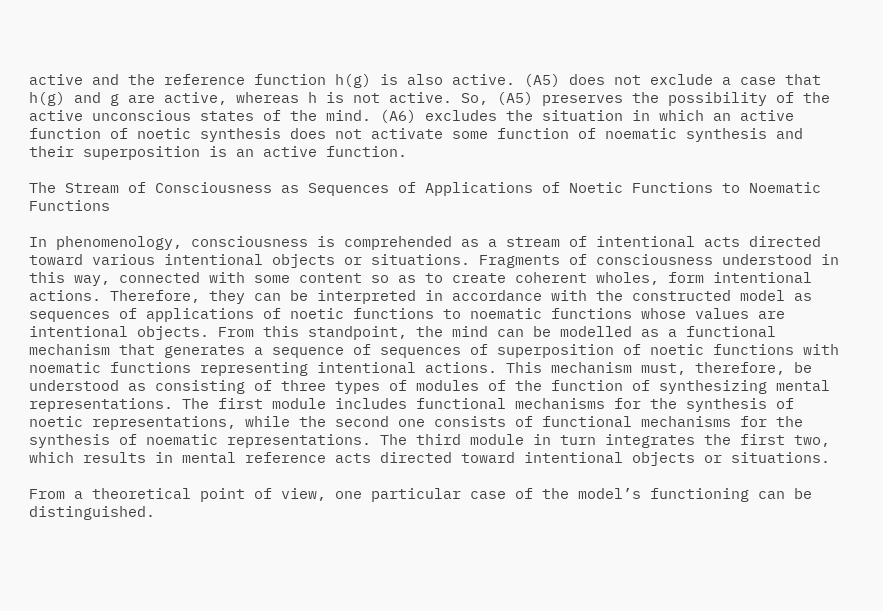active and the reference function h(g) is also active. (A5) does not exclude a case that h(g) and g are active, whereas h is not active. So, (A5) preserves the possibility of the active unconscious states of the mind. (A6) excludes the situation in which an active function of noetic synthesis does not activate some function of noematic synthesis and their superposition is an active function.

The Stream of Consciousness as Sequences of Applications of Noetic Functions to Noematic Functions

In phenomenology, consciousness is comprehended as a stream of intentional acts directed toward various intentional objects or situations. Fragments of consciousness understood in this way, connected with some content so as to create coherent wholes, form intentional actions. Therefore, they can be interpreted in accordance with the constructed model as sequences of applications of noetic functions to noematic functions whose values are intentional objects. From this standpoint, the mind can be modelled as a functional mechanism that generates a sequence of sequences of superposition of noetic functions with noematic functions representing intentional actions. This mechanism must, therefore, be understood as consisting of three types of modules of the function of synthesizing mental representations. The first module includes functional mechanisms for the synthesis of noetic representations, while the second one consists of functional mechanisms for the synthesis of noematic representations. The third module in turn integrates the first two, which results in mental reference acts directed toward intentional objects or situations.

From a theoretical point of view, one particular case of the model’s functioning can be distinguished.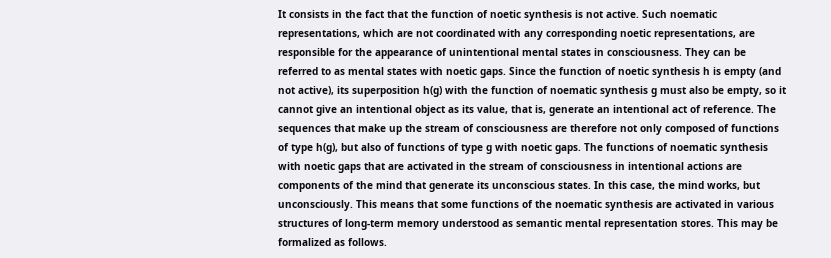It consists in the fact that the function of noetic synthesis is not active. Such noematic representations, which are not coordinated with any corresponding noetic representations, are responsible for the appearance of unintentional mental states in consciousness. They can be referred to as mental states with noetic gaps. Since the function of noetic synthesis h is empty (and not active), its superposition h(g) with the function of noematic synthesis g must also be empty, so it cannot give an intentional object as its value, that is, generate an intentional act of reference. The sequences that make up the stream of consciousness are therefore not only composed of functions of type h(g), but also of functions of type g with noetic gaps. The functions of noematic synthesis with noetic gaps that are activated in the stream of consciousness in intentional actions are components of the mind that generate its unconscious states. In this case, the mind works, but unconsciously. This means that some functions of the noematic synthesis are activated in various structures of long-term memory understood as semantic mental representation stores. This may be formalized as follows.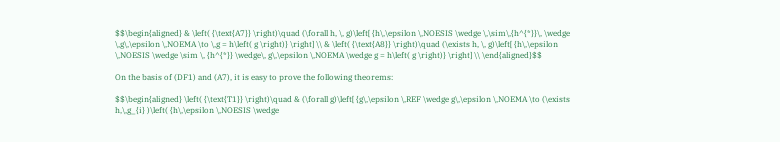$$\begin{aligned} & \left( {\text{A7}} \right)\quad (\forall h, \, g)\left[ {h\,\epsilon \,NOESIS \wedge \,\sim\,{h^{*}}\, \wedge \,g\,\epsilon \,NOEMA \to \,g = h\left( g \right)} \right] \\ & \left( {\text{A8}} \right)\quad (\exists h, \, g)\left[ {h\,\epsilon \,NOESIS \wedge \sim \, {h^{*}} \wedge\, g\,\epsilon \,NOEMA \wedge g = h\left( g \right)} \right] \\ \end{aligned}$$

On the basis of (DF1) and (A7), it is easy to prove the following theorems:

$$\begin{aligned} \left( {\text{T1}} \right)\quad & (\forall g)\left[ {g\,\epsilon \,REF \wedge g\,\epsilon \,NOEMA \to (\exists h,\,g_{i} )\left( {h\,\epsilon \,NOESIS \wedge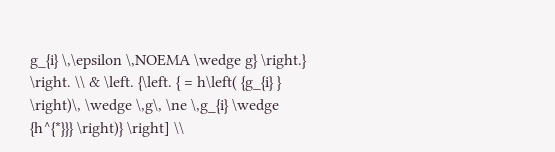g_{i} \,\epsilon \,NOEMA \wedge g} \right.} \right. \\ & \left. {\left. { = h\left( {g_{i} } \right)\, \wedge \,g\, \ne \,g_{i} \wedge {h^{*}}} \right)} \right] \\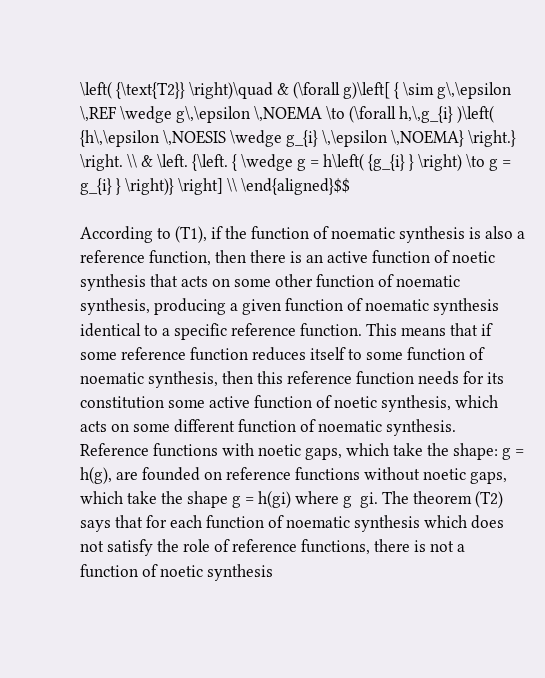\left( {\text{T2}} \right)\quad & (\forall g)\left[ { \sim g\,\epsilon \,REF \wedge g\,\epsilon \,NOEMA \to (\forall h,\,g_{i} )\left( {h\,\epsilon \,NOESIS \wedge g_{i} \,\epsilon \,NOEMA} \right.} \right. \\ & \left. {\left. { \wedge g = h\left( {g_{i} } \right) \to g = g_{i} } \right)} \right] \\ \end{aligned}$$

According to (T1), if the function of noematic synthesis is also a reference function, then there is an active function of noetic synthesis that acts on some other function of noematic synthesis, producing a given function of noematic synthesis identical to a specific reference function. This means that if some reference function reduces itself to some function of noematic synthesis, then this reference function needs for its constitution some active function of noetic synthesis, which acts on some different function of noematic synthesis. Reference functions with noetic gaps, which take the shape: g = h(g), are founded on reference functions without noetic gaps, which take the shape g = h(gi) where g  gi. The theorem (T2) says that for each function of noematic synthesis which does not satisfy the role of reference functions, there is not a function of noetic synthesis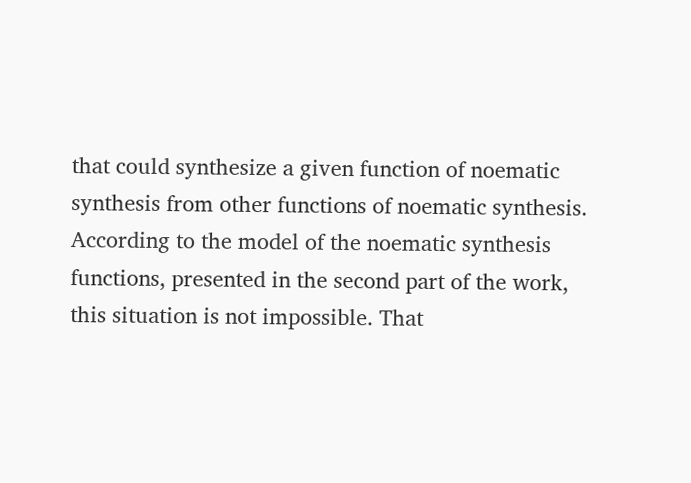that could synthesize a given function of noematic synthesis from other functions of noematic synthesis. According to the model of the noematic synthesis functions, presented in the second part of the work, this situation is not impossible. That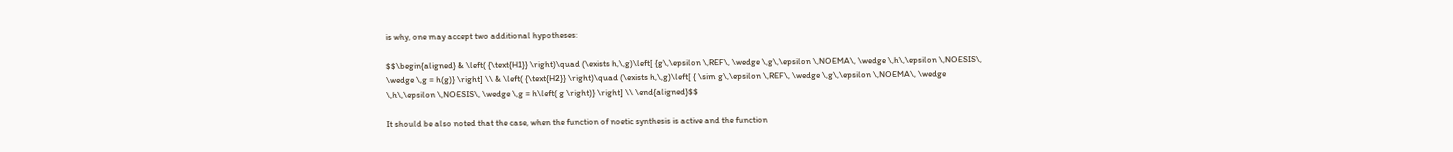is why, one may accept two additional hypotheses:

$$\begin{aligned} & \left( {\text{H1}} \right)\quad (\exists h,\,g)\left[ {g\,\epsilon \,REF\, \wedge \,g\,\epsilon \,NOEMA\, \wedge \,h\,\epsilon \,NOESIS\, \wedge \,g = h(g)} \right] \\ & \left( {\text{H2}} \right)\quad (\exists h,\,g)\left[ { \sim g\,\epsilon \,REF\, \wedge \,g\,\epsilon \,NOEMA\, \wedge \,h\,\epsilon \,NOESIS\, \wedge \,g = h\left( g \right)} \right] \\ \end{aligned}$$

It should be also noted that the case, when the function of noetic synthesis is active and the function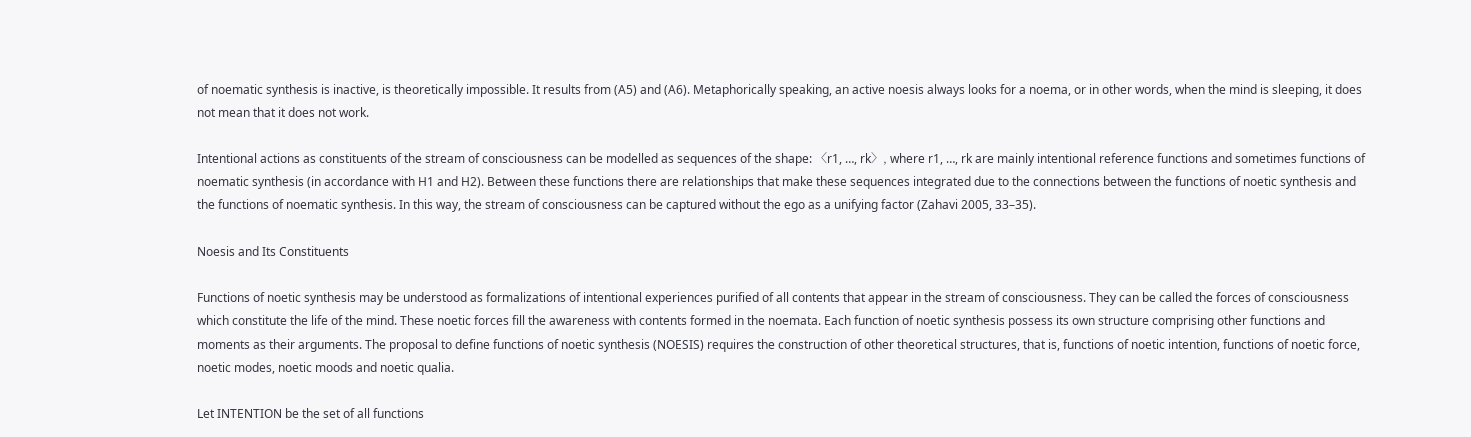of noematic synthesis is inactive, is theoretically impossible. It results from (A5) and (A6). Metaphorically speaking, an active noesis always looks for a noema, or in other words, when the mind is sleeping, it does not mean that it does not work.

Intentional actions as constituents of the stream of consciousness can be modelled as sequences of the shape: 〈r1, …, rk〉, where r1, …, rk are mainly intentional reference functions and sometimes functions of noematic synthesis (in accordance with H1 and H2). Between these functions there are relationships that make these sequences integrated due to the connections between the functions of noetic synthesis and the functions of noematic synthesis. In this way, the stream of consciousness can be captured without the ego as a unifying factor (Zahavi 2005, 33–35).

Noesis and Its Constituents

Functions of noetic synthesis may be understood as formalizations of intentional experiences purified of all contents that appear in the stream of consciousness. They can be called the forces of consciousness which constitute the life of the mind. These noetic forces fill the awareness with contents formed in the noemata. Each function of noetic synthesis possess its own structure comprising other functions and moments as their arguments. The proposal to define functions of noetic synthesis (NOESIS) requires the construction of other theoretical structures, that is, functions of noetic intention, functions of noetic force, noetic modes, noetic moods and noetic qualia.

Let INTENTION be the set of all functions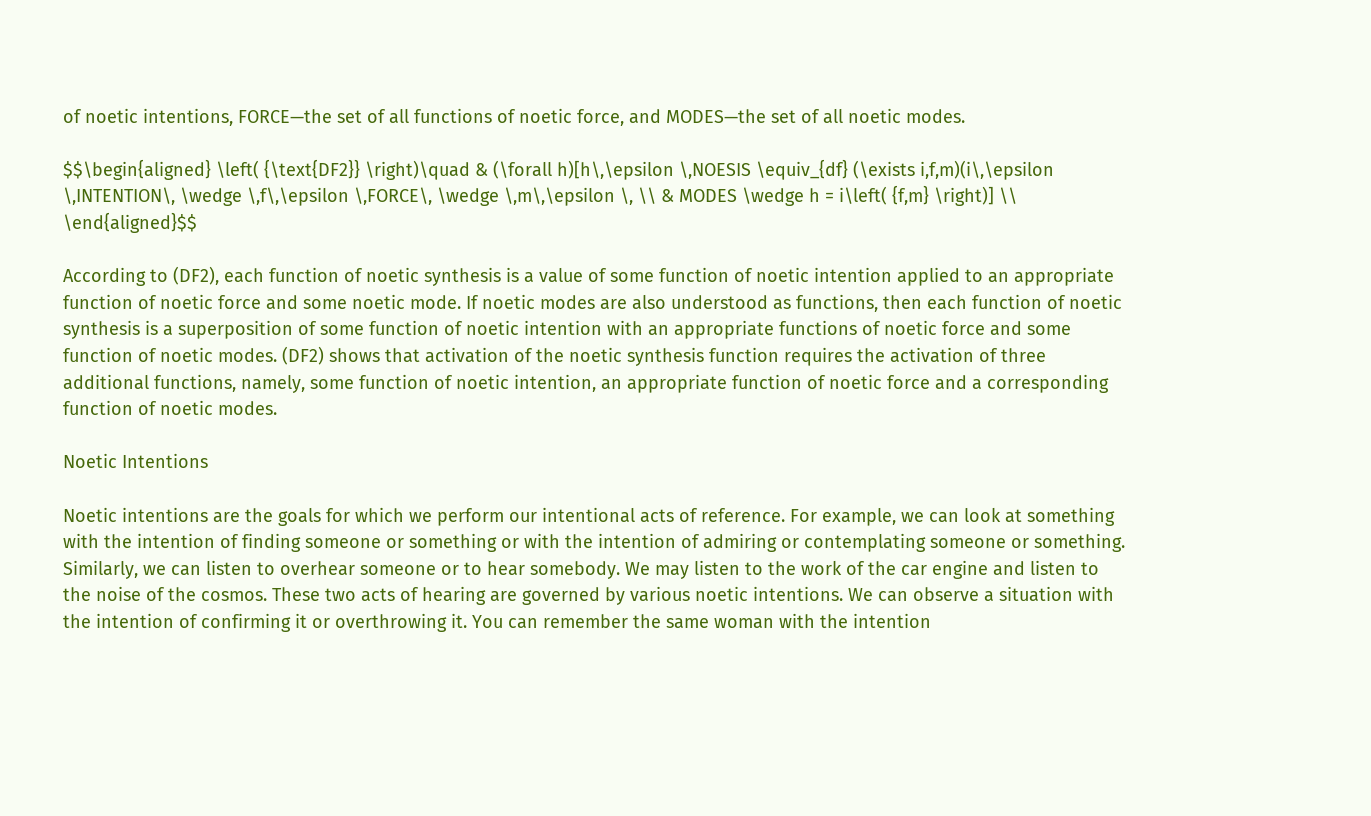of noetic intentions, FORCE—the set of all functions of noetic force, and MODES—the set of all noetic modes.

$$\begin{aligned} \left( {\text{DF2}} \right)\quad & (\forall h)[h\,\epsilon \,NOESIS \equiv_{df} (\exists i,f,m)(i\,\epsilon \,INTENTION\, \wedge \,f\,\epsilon \,FORCE\, \wedge \,m\,\epsilon \, \\ & MODES \wedge h = i\left( {f,m} \right)] \\ \end{aligned}$$

According to (DF2), each function of noetic synthesis is a value of some function of noetic intention applied to an appropriate function of noetic force and some noetic mode. If noetic modes are also understood as functions, then each function of noetic synthesis is a superposition of some function of noetic intention with an appropriate functions of noetic force and some function of noetic modes. (DF2) shows that activation of the noetic synthesis function requires the activation of three additional functions, namely, some function of noetic intention, an appropriate function of noetic force and a corresponding function of noetic modes.

Noetic Intentions

Noetic intentions are the goals for which we perform our intentional acts of reference. For example, we can look at something with the intention of finding someone or something or with the intention of admiring or contemplating someone or something. Similarly, we can listen to overhear someone or to hear somebody. We may listen to the work of the car engine and listen to the noise of the cosmos. These two acts of hearing are governed by various noetic intentions. We can observe a situation with the intention of confirming it or overthrowing it. You can remember the same woman with the intention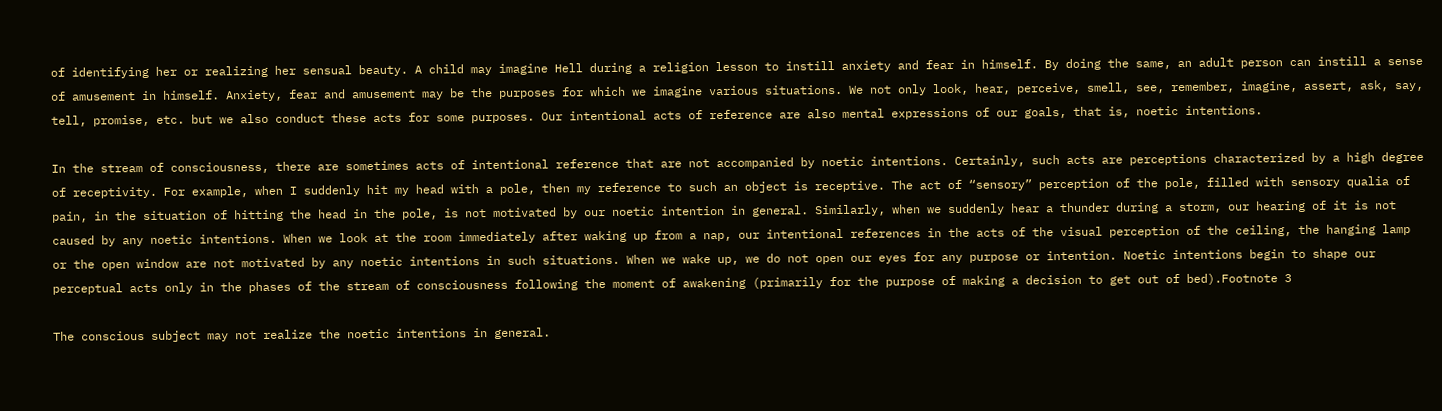of identifying her or realizing her sensual beauty. A child may imagine Hell during a religion lesson to instill anxiety and fear in himself. By doing the same, an adult person can instill a sense of amusement in himself. Anxiety, fear and amusement may be the purposes for which we imagine various situations. We not only look, hear, perceive, smell, see, remember, imagine, assert, ask, say, tell, promise, etc. but we also conduct these acts for some purposes. Our intentional acts of reference are also mental expressions of our goals, that is, noetic intentions.

In the stream of consciousness, there are sometimes acts of intentional reference that are not accompanied by noetic intentions. Certainly, such acts are perceptions characterized by a high degree of receptivity. For example, when I suddenly hit my head with a pole, then my reference to such an object is receptive. The act of “sensory” perception of the pole, filled with sensory qualia of pain, in the situation of hitting the head in the pole, is not motivated by our noetic intention in general. Similarly, when we suddenly hear a thunder during a storm, our hearing of it is not caused by any noetic intentions. When we look at the room immediately after waking up from a nap, our intentional references in the acts of the visual perception of the ceiling, the hanging lamp or the open window are not motivated by any noetic intentions in such situations. When we wake up, we do not open our eyes for any purpose or intention. Noetic intentions begin to shape our perceptual acts only in the phases of the stream of consciousness following the moment of awakening (primarily for the purpose of making a decision to get out of bed).Footnote 3

The conscious subject may not realize the noetic intentions in general.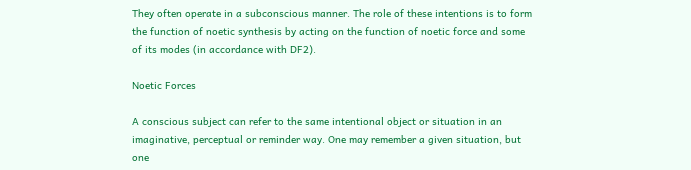They often operate in a subconscious manner. The role of these intentions is to form the function of noetic synthesis by acting on the function of noetic force and some of its modes (in accordance with DF2).

Noetic Forces

A conscious subject can refer to the same intentional object or situation in an imaginative, perceptual or reminder way. One may remember a given situation, but one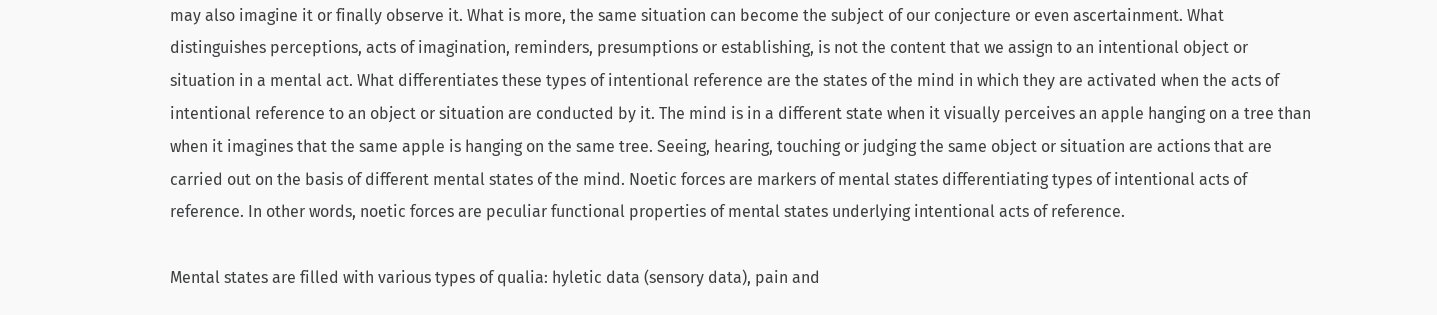may also imagine it or finally observe it. What is more, the same situation can become the subject of our conjecture or even ascertainment. What distinguishes perceptions, acts of imagination, reminders, presumptions or establishing, is not the content that we assign to an intentional object or situation in a mental act. What differentiates these types of intentional reference are the states of the mind in which they are activated when the acts of intentional reference to an object or situation are conducted by it. The mind is in a different state when it visually perceives an apple hanging on a tree than when it imagines that the same apple is hanging on the same tree. Seeing, hearing, touching or judging the same object or situation are actions that are carried out on the basis of different mental states of the mind. Noetic forces are markers of mental states differentiating types of intentional acts of reference. In other words, noetic forces are peculiar functional properties of mental states underlying intentional acts of reference.

Mental states are filled with various types of qualia: hyletic data (sensory data), pain and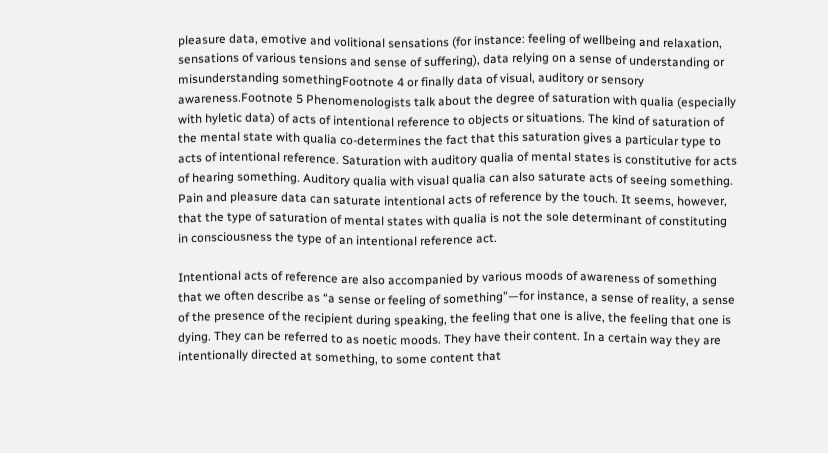pleasure data, emotive and volitional sensations (for instance: feeling of wellbeing and relaxation, sensations of various tensions and sense of suffering), data relying on a sense of understanding or misunderstanding somethingFootnote 4 or finally data of visual, auditory or sensory awareness.Footnote 5 Phenomenologists talk about the degree of saturation with qualia (especially with hyletic data) of acts of intentional reference to objects or situations. The kind of saturation of the mental state with qualia co-determines the fact that this saturation gives a particular type to acts of intentional reference. Saturation with auditory qualia of mental states is constitutive for acts of hearing something. Auditory qualia with visual qualia can also saturate acts of seeing something. Pain and pleasure data can saturate intentional acts of reference by the touch. It seems, however, that the type of saturation of mental states with qualia is not the sole determinant of constituting in consciousness the type of an intentional reference act.

Intentional acts of reference are also accompanied by various moods of awareness of something that we often describe as “a sense or feeling of something”—for instance, a sense of reality, a sense of the presence of the recipient during speaking, the feeling that one is alive, the feeling that one is dying. They can be referred to as noetic moods. They have their content. In a certain way they are intentionally directed at something, to some content that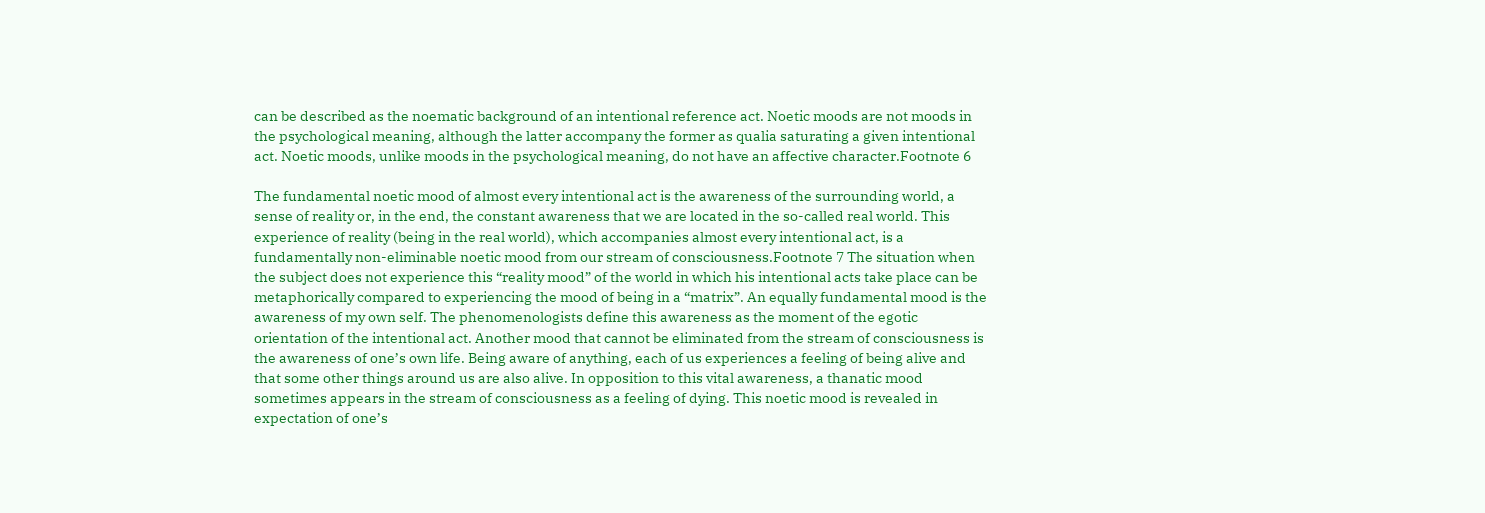can be described as the noematic background of an intentional reference act. Noetic moods are not moods in the psychological meaning, although the latter accompany the former as qualia saturating a given intentional act. Noetic moods, unlike moods in the psychological meaning, do not have an affective character.Footnote 6

The fundamental noetic mood of almost every intentional act is the awareness of the surrounding world, a sense of reality or, in the end, the constant awareness that we are located in the so-called real world. This experience of reality (being in the real world), which accompanies almost every intentional act, is a fundamentally non-eliminable noetic mood from our stream of consciousness.Footnote 7 The situation when the subject does not experience this “reality mood” of the world in which his intentional acts take place can be metaphorically compared to experiencing the mood of being in a “matrix”. An equally fundamental mood is the awareness of my own self. The phenomenologists define this awareness as the moment of the egotic orientation of the intentional act. Another mood that cannot be eliminated from the stream of consciousness is the awareness of one’s own life. Being aware of anything, each of us experiences a feeling of being alive and that some other things around us are also alive. In opposition to this vital awareness, a thanatic mood sometimes appears in the stream of consciousness as a feeling of dying. This noetic mood is revealed in expectation of one’s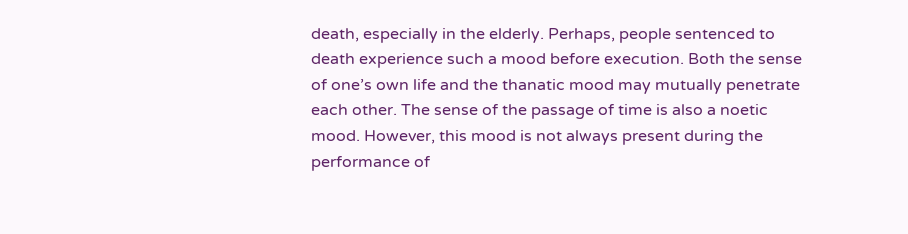death, especially in the elderly. Perhaps, people sentenced to death experience such a mood before execution. Both the sense of one’s own life and the thanatic mood may mutually penetrate each other. The sense of the passage of time is also a noetic mood. However, this mood is not always present during the performance of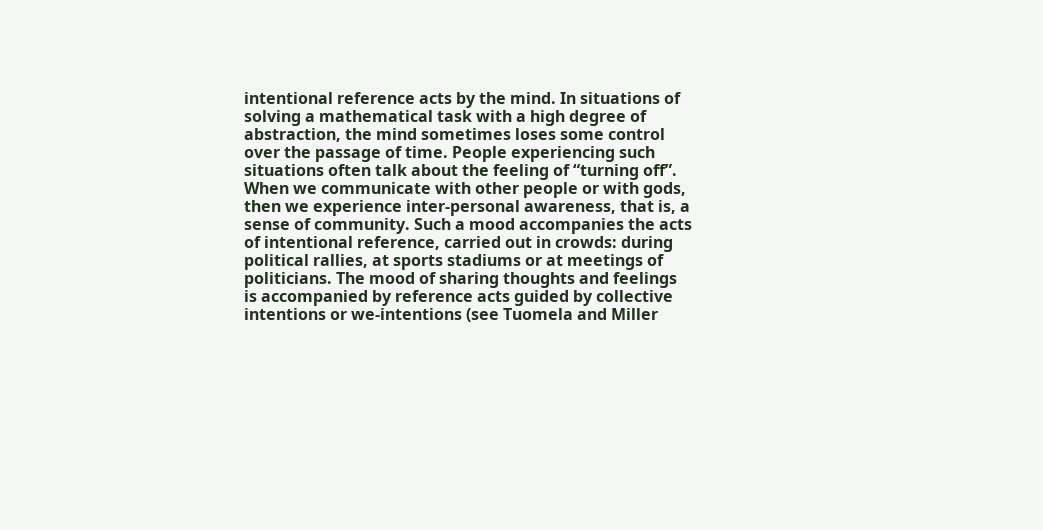intentional reference acts by the mind. In situations of solving a mathematical task with a high degree of abstraction, the mind sometimes loses some control over the passage of time. People experiencing such situations often talk about the feeling of “turning off”. When we communicate with other people or with gods, then we experience inter-personal awareness, that is, a sense of community. Such a mood accompanies the acts of intentional reference, carried out in crowds: during political rallies, at sports stadiums or at meetings of politicians. The mood of sharing thoughts and feelings is accompanied by reference acts guided by collective intentions or we-intentions (see Tuomela and Miller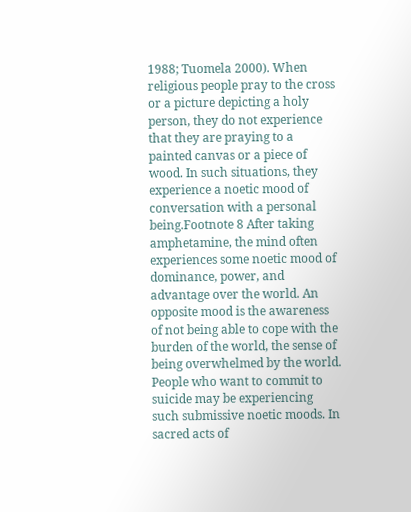1988; Tuomela 2000). When religious people pray to the cross or a picture depicting a holy person, they do not experience that they are praying to a painted canvas or a piece of wood. In such situations, they experience a noetic mood of conversation with a personal being.Footnote 8 After taking amphetamine, the mind often experiences some noetic mood of dominance, power, and advantage over the world. An opposite mood is the awareness of not being able to cope with the burden of the world, the sense of being overwhelmed by the world. People who want to commit to suicide may be experiencing such submissive noetic moods. In sacred acts of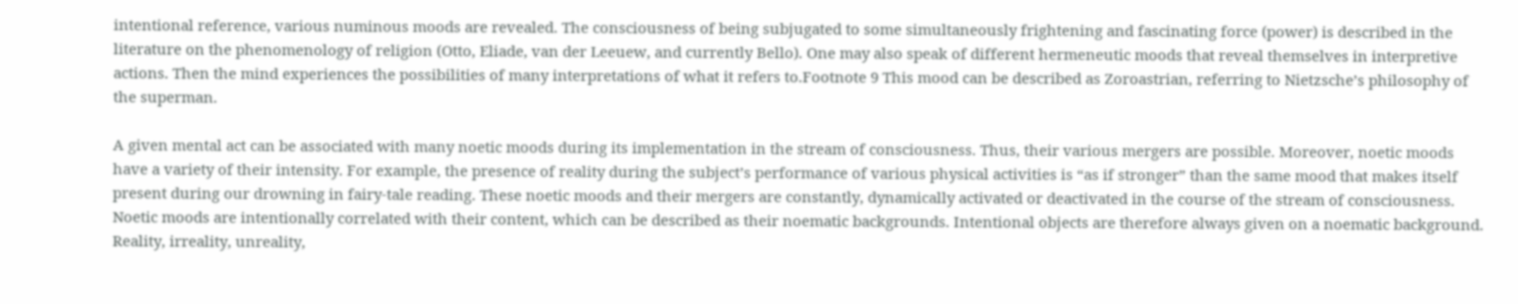intentional reference, various numinous moods are revealed. The consciousness of being subjugated to some simultaneously frightening and fascinating force (power) is described in the literature on the phenomenology of religion (Otto, Eliade, van der Leeuew, and currently Bello). One may also speak of different hermeneutic moods that reveal themselves in interpretive actions. Then the mind experiences the possibilities of many interpretations of what it refers to.Footnote 9 This mood can be described as Zoroastrian, referring to Nietzsche’s philosophy of the superman.

A given mental act can be associated with many noetic moods during its implementation in the stream of consciousness. Thus, their various mergers are possible. Moreover, noetic moods have a variety of their intensity. For example, the presence of reality during the subject’s performance of various physical activities is “as if stronger” than the same mood that makes itself present during our drowning in fairy-tale reading. These noetic moods and their mergers are constantly, dynamically activated or deactivated in the course of the stream of consciousness. Noetic moods are intentionally correlated with their content, which can be described as their noematic backgrounds. Intentional objects are therefore always given on a noematic background. Reality, irreality, unreality,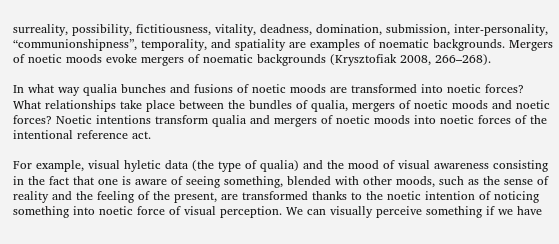surreality, possibility, fictitiousness, vitality, deadness, domination, submission, inter-personality, “communionshipness”, temporality, and spatiality are examples of noematic backgrounds. Mergers of noetic moods evoke mergers of noematic backgrounds (Krysztofiak 2008, 266–268).

In what way qualia bunches and fusions of noetic moods are transformed into noetic forces? What relationships take place between the bundles of qualia, mergers of noetic moods and noetic forces? Noetic intentions transform qualia and mergers of noetic moods into noetic forces of the intentional reference act.

For example, visual hyletic data (the type of qualia) and the mood of visual awareness consisting in the fact that one is aware of seeing something, blended with other moods, such as the sense of reality and the feeling of the present, are transformed thanks to the noetic intention of noticing something into noetic force of visual perception. We can visually perceive something if we have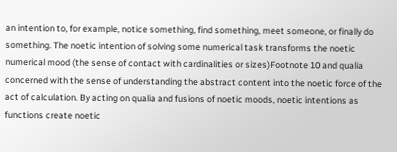an intention to, for example, notice something, find something, meet someone, or finally do something. The noetic intention of solving some numerical task transforms the noetic numerical mood (the sense of contact with cardinalities or sizes)Footnote 10 and qualia concerned with the sense of understanding the abstract content into the noetic force of the act of calculation. By acting on qualia and fusions of noetic moods, noetic intentions as functions create noetic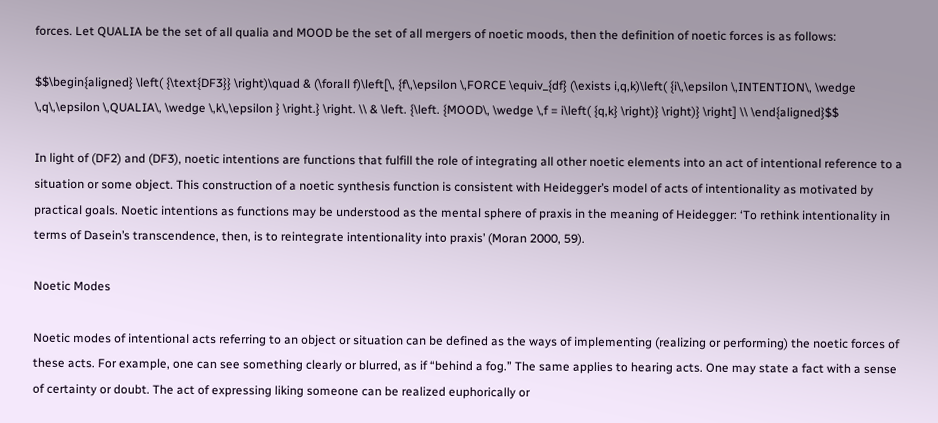forces. Let QUALIA be the set of all qualia and MOOD be the set of all mergers of noetic moods, then the definition of noetic forces is as follows:

$$\begin{aligned} \left( {\text{DF3}} \right)\quad & (\forall f)\left[\, {f\,\epsilon \,FORCE \equiv_{df} (\exists i,q,k)\left( {i\,\epsilon \,INTENTION\, \wedge \,q\,\epsilon \,QUALIA\, \wedge \,k\,\epsilon } \right.} \right. \\ & \left. {\left. {MOOD\, \wedge \,f = i\left( {q,k} \right)} \right)} \right] \\ \end{aligned}$$

In light of (DF2) and (DF3), noetic intentions are functions that fulfill the role of integrating all other noetic elements into an act of intentional reference to a situation or some object. This construction of a noetic synthesis function is consistent with Heidegger’s model of acts of intentionality as motivated by practical goals. Noetic intentions as functions may be understood as the mental sphere of praxis in the meaning of Heidegger: ‘To rethink intentionality in terms of Dasein’s transcendence, then, is to reintegrate intentionality into praxis’ (Moran 2000, 59).

Noetic Modes

Noetic modes of intentional acts referring to an object or situation can be defined as the ways of implementing (realizing or performing) the noetic forces of these acts. For example, one can see something clearly or blurred, as if “behind a fog.” The same applies to hearing acts. One may state a fact with a sense of certainty or doubt. The act of expressing liking someone can be realized euphorically or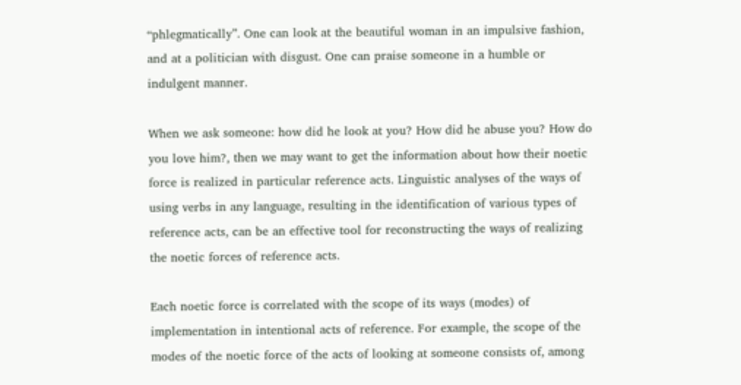“phlegmatically”. One can look at the beautiful woman in an impulsive fashion, and at a politician with disgust. One can praise someone in a humble or indulgent manner.

When we ask someone: how did he look at you? How did he abuse you? How do you love him?, then we may want to get the information about how their noetic force is realized in particular reference acts. Linguistic analyses of the ways of using verbs in any language, resulting in the identification of various types of reference acts, can be an effective tool for reconstructing the ways of realizing the noetic forces of reference acts.

Each noetic force is correlated with the scope of its ways (modes) of implementation in intentional acts of reference. For example, the scope of the modes of the noetic force of the acts of looking at someone consists of, among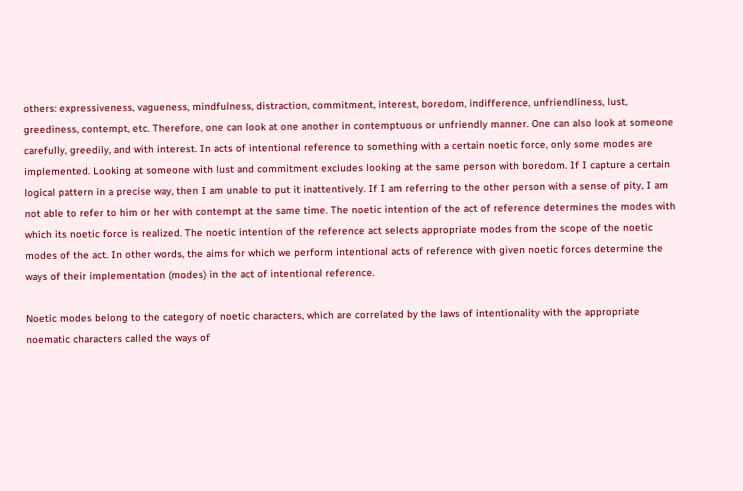others: expressiveness, vagueness, mindfulness, distraction, commitment, interest, boredom, indifference, unfriendliness, lust, greediness, contempt, etc. Therefore, one can look at one another in contemptuous or unfriendly manner. One can also look at someone carefully, greedily, and with interest. In acts of intentional reference to something with a certain noetic force, only some modes are implemented. Looking at someone with lust and commitment excludes looking at the same person with boredom. If I capture a certain logical pattern in a precise way, then I am unable to put it inattentively. If I am referring to the other person with a sense of pity, I am not able to refer to him or her with contempt at the same time. The noetic intention of the act of reference determines the modes with which its noetic force is realized. The noetic intention of the reference act selects appropriate modes from the scope of the noetic modes of the act. In other words, the aims for which we perform intentional acts of reference with given noetic forces determine the ways of their implementation (modes) in the act of intentional reference.

Noetic modes belong to the category of noetic characters, which are correlated by the laws of intentionality with the appropriate noematic characters called the ways of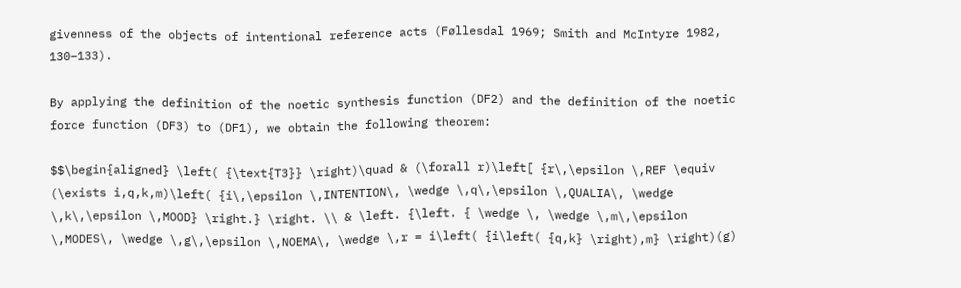givenness of the objects of intentional reference acts (Føllesdal 1969; Smith and McIntyre 1982, 130–133).

By applying the definition of the noetic synthesis function (DF2) and the definition of the noetic force function (DF3) to (DF1), we obtain the following theorem:

$$\begin{aligned} \left( {\text{T3}} \right)\quad & (\forall r)\left[ {r\,\epsilon \,REF \equiv (\exists i,q,k,m)\left( {i\,\epsilon \,INTENTION\, \wedge \,q\,\epsilon \,QUALIA\, \wedge \,k\,\epsilon \,MOOD} \right.} \right. \\ & \left. {\left. { \wedge \, \wedge \,m\,\epsilon \,MODES\, \wedge \,g\,\epsilon \,NOEMA\, \wedge \,r = i\left( {i\left( {q,k} \right),m} \right)(g)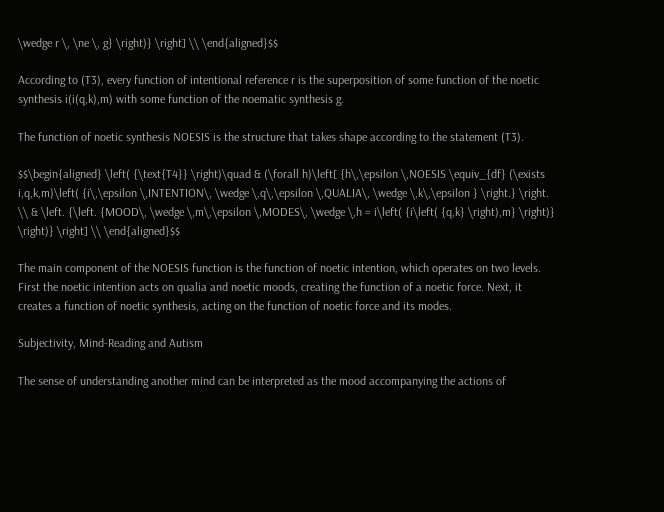\wedge r \, \ne \, g} \right)} \right] \\ \end{aligned}$$

According to (T3), every function of intentional reference r is the superposition of some function of the noetic synthesis i(i(q,k),m) with some function of the noematic synthesis g.

The function of noetic synthesis NOESIS is the structure that takes shape according to the statement (T3).

$$\begin{aligned} \left( {\text{T4}} \right)\quad & (\forall h)\left[ {h\,\epsilon \,NOESIS \equiv_{df} (\exists i,q,k,m)\left( {i\,\epsilon \,INTENTION\, \wedge \,q\,\epsilon \,QUALIA\, \wedge \,k\,\epsilon } \right.} \right. \\ & \left. {\left. {MOOD\, \wedge \,m\,\epsilon \,MODES\, \wedge \,h = i\left( {i\left( {q,k} \right),m} \right)} \right)} \right] \\ \end{aligned}$$

The main component of the NOESIS function is the function of noetic intention, which operates on two levels. First the noetic intention acts on qualia and noetic moods, creating the function of a noetic force. Next, it creates a function of noetic synthesis, acting on the function of noetic force and its modes.

Subjectivity, Mind-Reading and Autism

The sense of understanding another mind can be interpreted as the mood accompanying the actions of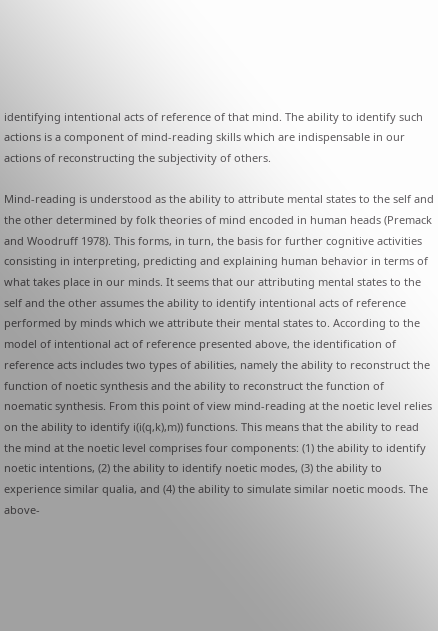identifying intentional acts of reference of that mind. The ability to identify such actions is a component of mind-reading skills which are indispensable in our actions of reconstructing the subjectivity of others.

Mind-reading is understood as the ability to attribute mental states to the self and the other determined by folk theories of mind encoded in human heads (Premack and Woodruff 1978). This forms, in turn, the basis for further cognitive activities consisting in interpreting, predicting and explaining human behavior in terms of what takes place in our minds. It seems that our attributing mental states to the self and the other assumes the ability to identify intentional acts of reference performed by minds which we attribute their mental states to. According to the model of intentional act of reference presented above, the identification of reference acts includes two types of abilities, namely the ability to reconstruct the function of noetic synthesis and the ability to reconstruct the function of noematic synthesis. From this point of view mind-reading at the noetic level relies on the ability to identify i(i(q,k),m)) functions. This means that the ability to read the mind at the noetic level comprises four components: (1) the ability to identify noetic intentions, (2) the ability to identify noetic modes, (3) the ability to experience similar qualia, and (4) the ability to simulate similar noetic moods. The above-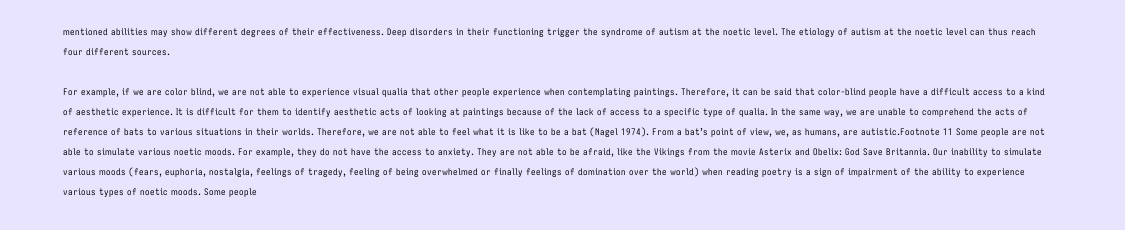mentioned abilities may show different degrees of their effectiveness. Deep disorders in their functioning trigger the syndrome of autism at the noetic level. The etiology of autism at the noetic level can thus reach four different sources.

For example, if we are color blind, we are not able to experience visual qualia that other people experience when contemplating paintings. Therefore, it can be said that color-blind people have a difficult access to a kind of aesthetic experience. It is difficult for them to identify aesthetic acts of looking at paintings because of the lack of access to a specific type of qualia. In the same way, we are unable to comprehend the acts of reference of bats to various situations in their worlds. Therefore, we are not able to feel what it is like to be a bat (Nagel 1974). From a bat’s point of view, we, as humans, are autistic.Footnote 11 Some people are not able to simulate various noetic moods. For example, they do not have the access to anxiety. They are not able to be afraid, like the Vikings from the movie Asterix and Obelix: God Save Britannia. Our inability to simulate various moods (fears, euphoria, nostalgia, feelings of tragedy, feeling of being overwhelmed or finally feelings of domination over the world) when reading poetry is a sign of impairment of the ability to experience various types of noetic moods. Some people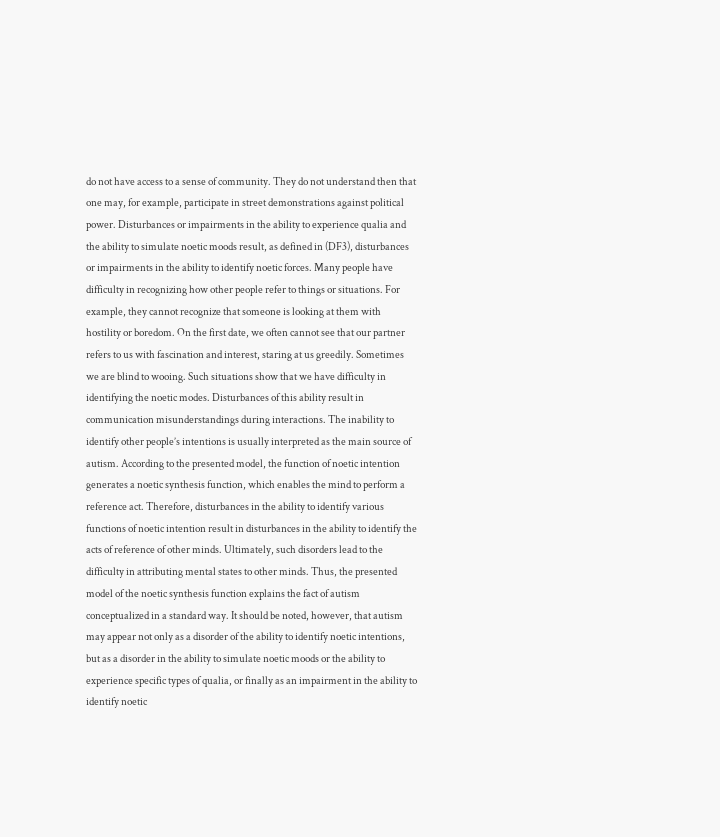do not have access to a sense of community. They do not understand then that one may, for example, participate in street demonstrations against political power. Disturbances or impairments in the ability to experience qualia and the ability to simulate noetic moods result, as defined in (DF3), disturbances or impairments in the ability to identify noetic forces. Many people have difficulty in recognizing how other people refer to things or situations. For example, they cannot recognize that someone is looking at them with hostility or boredom. On the first date, we often cannot see that our partner refers to us with fascination and interest, staring at us greedily. Sometimes we are blind to wooing. Such situations show that we have difficulty in identifying the noetic modes. Disturbances of this ability result in communication misunderstandings during interactions. The inability to identify other people’s intentions is usually interpreted as the main source of autism. According to the presented model, the function of noetic intention generates a noetic synthesis function, which enables the mind to perform a reference act. Therefore, disturbances in the ability to identify various functions of noetic intention result in disturbances in the ability to identify the acts of reference of other minds. Ultimately, such disorders lead to the difficulty in attributing mental states to other minds. Thus, the presented model of the noetic synthesis function explains the fact of autism conceptualized in a standard way. It should be noted, however, that autism may appear not only as a disorder of the ability to identify noetic intentions, but as a disorder in the ability to simulate noetic moods or the ability to experience specific types of qualia, or finally as an impairment in the ability to identify noetic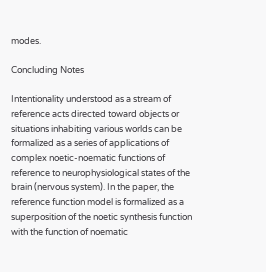modes.

Concluding Notes

Intentionality understood as a stream of reference acts directed toward objects or situations inhabiting various worlds can be formalized as a series of applications of complex noetic-noematic functions of reference to neurophysiological states of the brain (nervous system). In the paper, the reference function model is formalized as a superposition of the noetic synthesis function with the function of noematic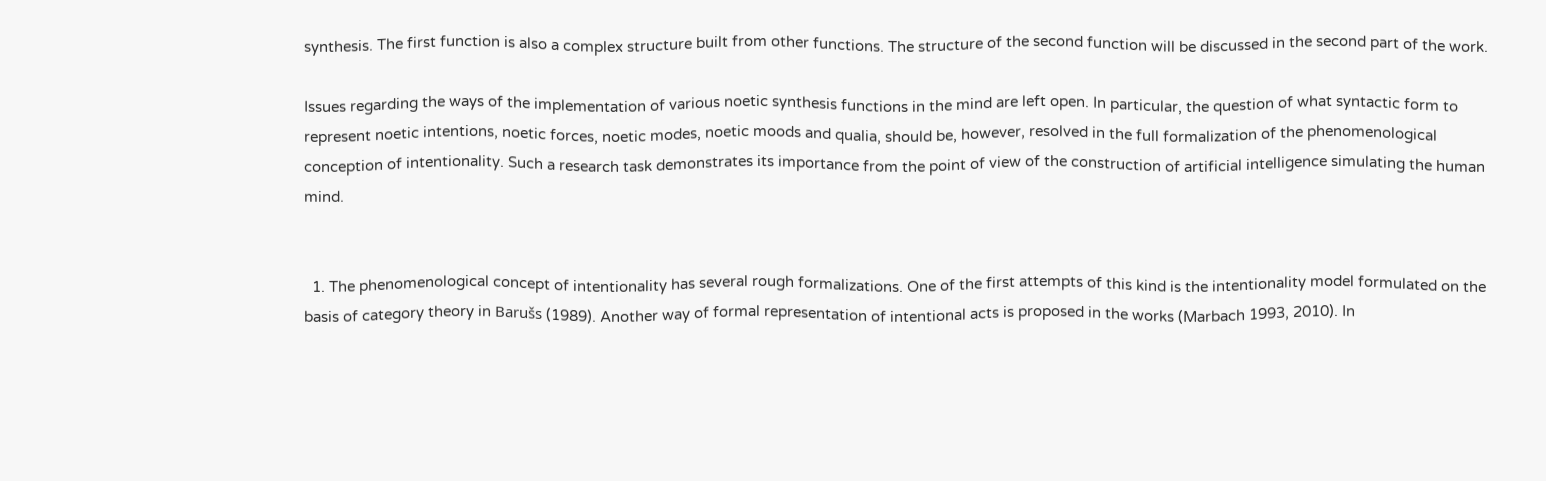synthesis. The first function is also a complex structure built from other functions. The structure of the second function will be discussed in the second part of the work.

Issues regarding the ways of the implementation of various noetic synthesis functions in the mind are left open. In particular, the question of what syntactic form to represent noetic intentions, noetic forces, noetic modes, noetic moods and qualia, should be, however, resolved in the full formalization of the phenomenological conception of intentionality. Such a research task demonstrates its importance from the point of view of the construction of artificial intelligence simulating the human mind.


  1. The phenomenological concept of intentionality has several rough formalizations. One of the first attempts of this kind is the intentionality model formulated on the basis of category theory in Barušs (1989). Another way of formal representation of intentional acts is proposed in the works (Marbach 1993, 2010). In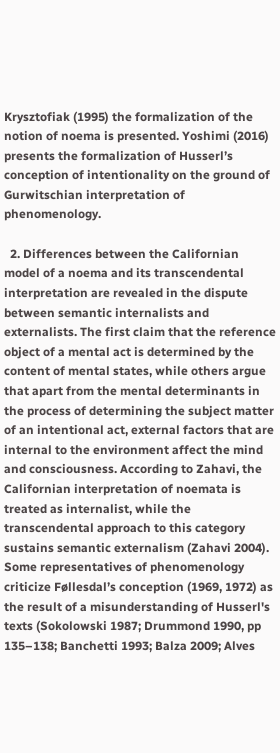Krysztofiak (1995) the formalization of the notion of noema is presented. Yoshimi (2016) presents the formalization of Husserl’s conception of intentionality on the ground of Gurwitschian interpretation of phenomenology.

  2. Differences between the Californian model of a noema and its transcendental interpretation are revealed in the dispute between semantic internalists and externalists. The first claim that the reference object of a mental act is determined by the content of mental states, while others argue that apart from the mental determinants in the process of determining the subject matter of an intentional act, external factors that are internal to the environment affect the mind and consciousness. According to Zahavi, the Californian interpretation of noemata is treated as internalist, while the transcendental approach to this category sustains semantic externalism (Zahavi 2004). Some representatives of phenomenology criticize Føllesdal’s conception (1969, 1972) as the result of a misunderstanding of Husserl's texts (Sokolowski 1987; Drummond 1990, pp 135–138; Banchetti 1993; Balza 2009; Alves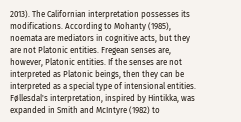2013). The Californian interpretation possesses its modifications. According to Mohanty (1985), noemata are mediators in cognitive acts, but they are not Platonic entities. Fregean senses are, however, Platonic entities. If the senses are not interpreted as Platonic beings, then they can be interpreted as a special type of intensional entities. Føllesdal's interpretation, inspired by Hintikka, was expanded in Smith and McIntyre (1982) to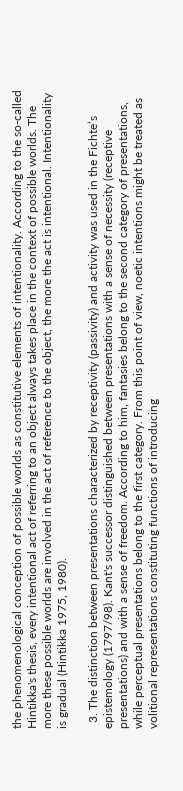the phenomenological conception of possible worlds as constitutive elements of intentionality. According to the so-called Hintikka's thesis, every intentional act of referring to an object always takes place in the context of possible worlds. The more these possible worlds are involved in the act of reference to the object, the more the act is intentional. Intentionality is gradual (Hintikka 1975, 1980).

  3. The distinction between presentations characterized by receptivity (passivity) and activity was used in the Fichte’s epistemology (1797/98). Kant's successor distinguished between presentations with a sense of necessity (receptive presentations) and with a sense of freedom. According to him, fantasies belong to the second category of presentations, while perceptual presentations belong to the first category. From this point of view, noetic intentions might be treated as volitional representations constituting functions of introducing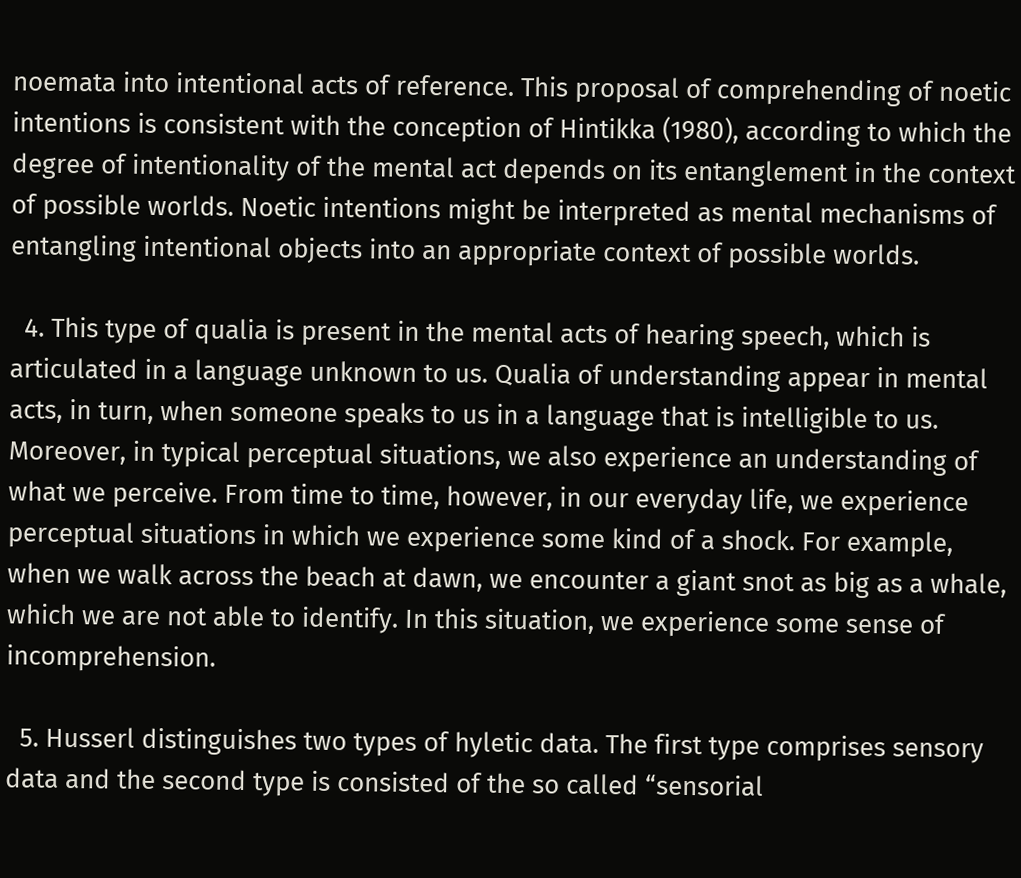noemata into intentional acts of reference. This proposal of comprehending of noetic intentions is consistent with the conception of Hintikka (1980), according to which the degree of intentionality of the mental act depends on its entanglement in the context of possible worlds. Noetic intentions might be interpreted as mental mechanisms of entangling intentional objects into an appropriate context of possible worlds.

  4. This type of qualia is present in the mental acts of hearing speech, which is articulated in a language unknown to us. Qualia of understanding appear in mental acts, in turn, when someone speaks to us in a language that is intelligible to us. Moreover, in typical perceptual situations, we also experience an understanding of what we perceive. From time to time, however, in our everyday life, we experience perceptual situations in which we experience some kind of a shock. For example, when we walk across the beach at dawn, we encounter a giant snot as big as a whale, which we are not able to identify. In this situation, we experience some sense of incomprehension.

  5. Husserl distinguishes two types of hyletic data. The first type comprises sensory data and the second type is consisted of the so called “sensorial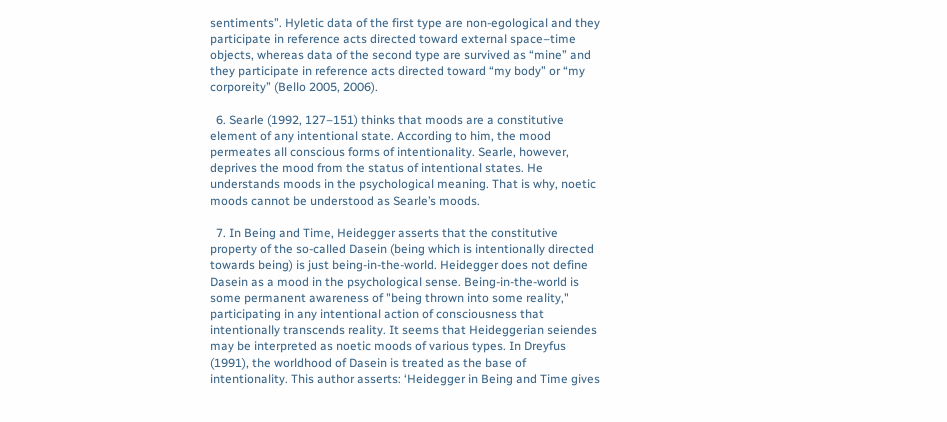sentiments”. Hyletic data of the first type are non-egological and they participate in reference acts directed toward external space–time objects, whereas data of the second type are survived as “mine” and they participate in reference acts directed toward “my body” or “my corporeity” (Bello 2005, 2006).

  6. Searle (1992, 127–151) thinks that moods are a constitutive element of any intentional state. According to him, the mood permeates all conscious forms of intentionality. Searle, however, deprives the mood from the status of intentional states. He understands moods in the psychological meaning. That is why, noetic moods cannot be understood as Searle’s moods.

  7. In Being and Time, Heidegger asserts that the constitutive property of the so-called Dasein (being which is intentionally directed towards being) is just being-in-the-world. Heidegger does not define Dasein as a mood in the psychological sense. Being-in-the-world is some permanent awareness of "being thrown into some reality," participating in any intentional action of consciousness that intentionally transcends reality. It seems that Heideggerian seiendes may be interpreted as noetic moods of various types. In Dreyfus (1991), the worldhood of Dasein is treated as the base of intentionality. This author asserts: ‘Heidegger in Being and Time gives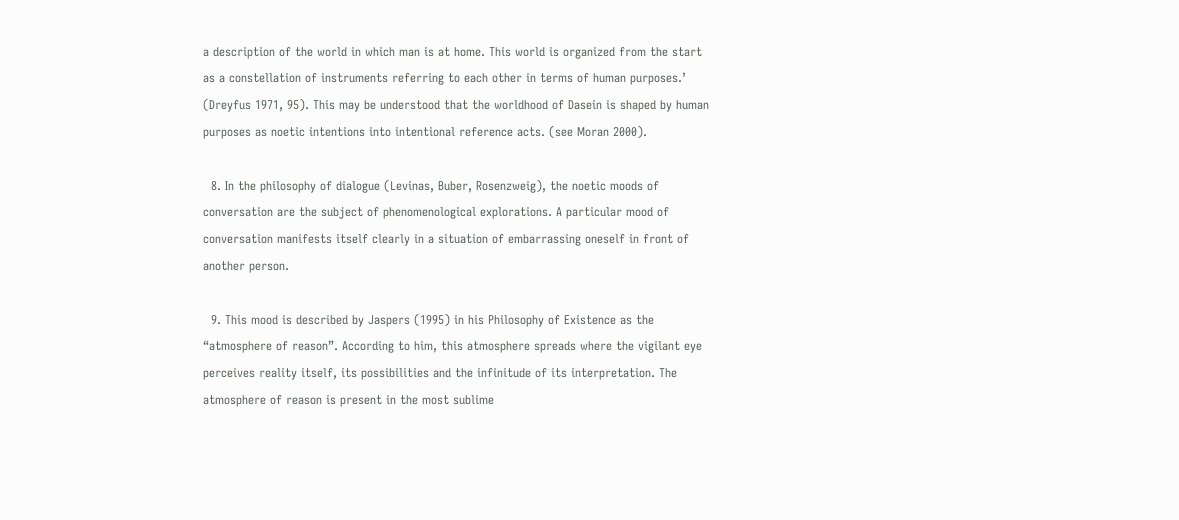a description of the world in which man is at home. This world is organized from the start as a constellation of instruments referring to each other in terms of human purposes.’ (Dreyfus 1971, 95). This may be understood that the worldhood of Dasein is shaped by human purposes as noetic intentions into intentional reference acts. (see Moran 2000).

  8. In the philosophy of dialogue (Levinas, Buber, Rosenzweig), the noetic moods of conversation are the subject of phenomenological explorations. A particular mood of conversation manifests itself clearly in a situation of embarrassing oneself in front of another person.

  9. This mood is described by Jaspers (1995) in his Philosophy of Existence as the “atmosphere of reason”. According to him, this atmosphere spreads where the vigilant eye perceives reality itself, its possibilities and the infinitude of its interpretation. The atmosphere of reason is present in the most sublime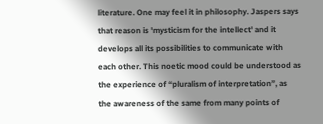literature. One may feel it in philosophy. Jaspers says that reason is 'mysticism for the intellect' and it develops all its possibilities to communicate with each other. This noetic mood could be understood as the experience of “pluralism of interpretation”, as the awareness of the same from many points of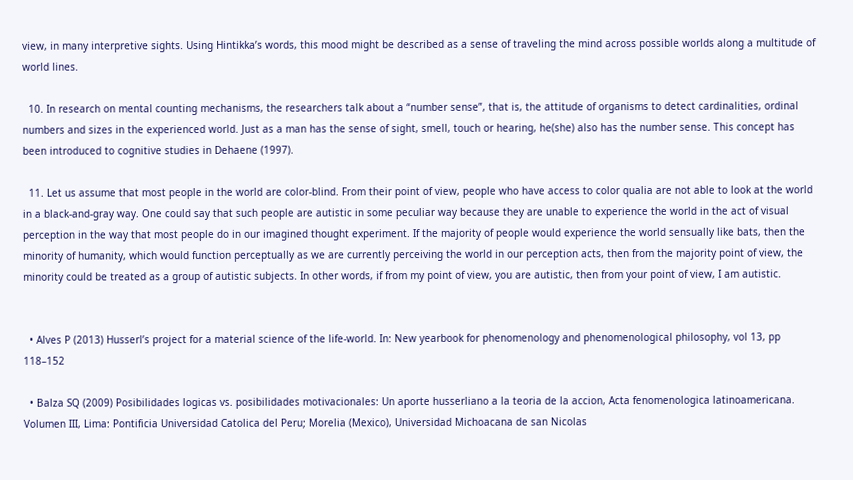view, in many interpretive sights. Using Hintikka’s words, this mood might be described as a sense of traveling the mind across possible worlds along a multitude of world lines.

  10. In research on mental counting mechanisms, the researchers talk about a “number sense”, that is, the attitude of organisms to detect cardinalities, ordinal numbers and sizes in the experienced world. Just as a man has the sense of sight, smell, touch or hearing, he(she) also has the number sense. This concept has been introduced to cognitive studies in Dehaene (1997).

  11. Let us assume that most people in the world are color-blind. From their point of view, people who have access to color qualia are not able to look at the world in a black-and-gray way. One could say that such people are autistic in some peculiar way because they are unable to experience the world in the act of visual perception in the way that most people do in our imagined thought experiment. If the majority of people would experience the world sensually like bats, then the minority of humanity, which would function perceptually as we are currently perceiving the world in our perception acts, then from the majority point of view, the minority could be treated as a group of autistic subjects. In other words, if from my point of view, you are autistic, then from your point of view, I am autistic.


  • Alves P (2013) Husserl’s project for a material science of the life-world. In: New yearbook for phenomenology and phenomenological philosophy, vol 13, pp 118–152

  • Balza SQ (2009) Posibilidades logicas vs. posibilidades motivacionales: Un aporte husserliano a la teoria de la accion, Acta fenomenologica latinoamericana. Volumen III, Lima: Pontificia Universidad Catolica del Peru; Morelia (Mexico), Universidad Michoacana de san Nicolas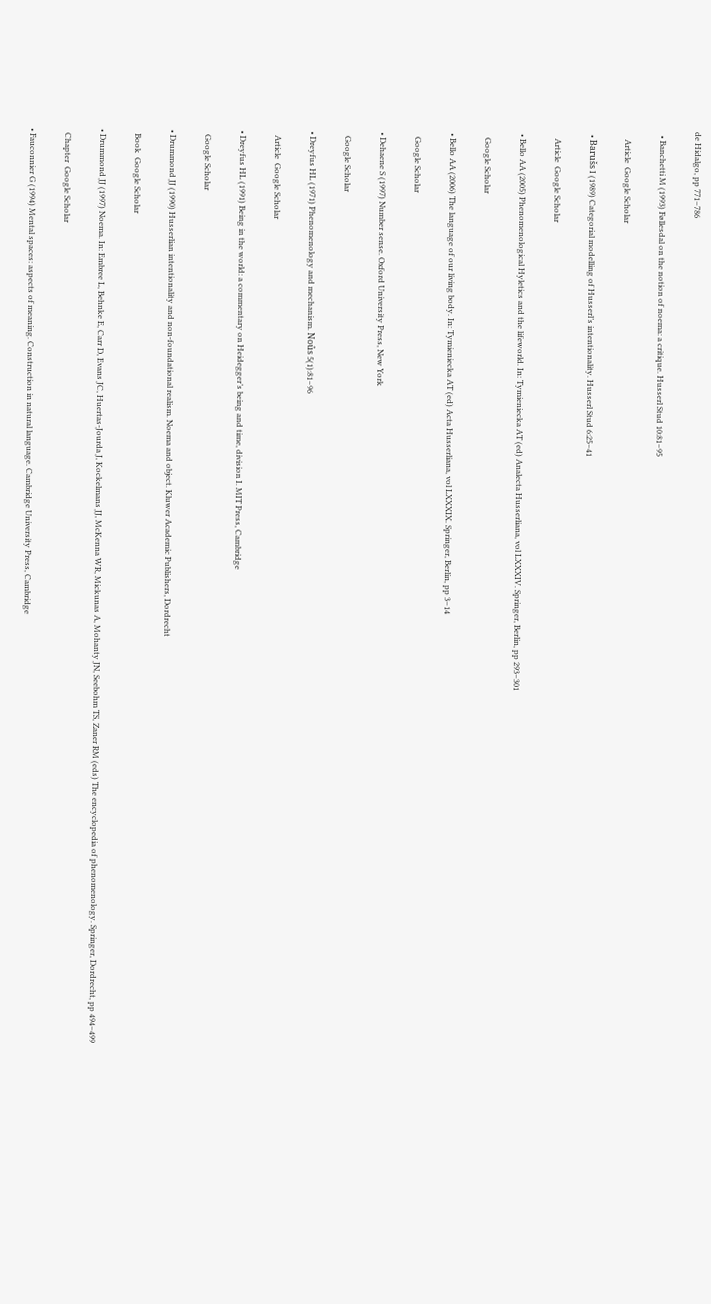de Hidalgo, pp 771–786

  • Banchetti M (1993) Føllesdal on the notion of noema: a critique. Husserl Stud 10:81–95

    Article  Google Scholar

  • Barušs I (1989) Categorial modelling of Husserl’s intentionality. Husserl Stud 6:25–41

    Article  Google Scholar

  • Bello AA (2005) Phenomenological Hyletics and the lifeworld. In: Tymieniecka AT (ed) Analecta Husserliana, vol LXXXIV. Springer, Berlin, pp 293–301

    Google Scholar

  • Bello AA (2006) The language of our living body. In: Tymieniecka AT (ed) Acta Husserliana, vol LXXXIX. Springer, Berlin, pp 3–14

    Google Scholar

  • Dehaene S (1997) Number sense. Oxford University Press, New York

    Google Scholar

  • Dreyfus HL (1971) Phenomenology and mechanism. Noûs 5(1):81–96

    Article  Google Scholar

  • Dreyfus HL (1991) Being in the world: a commentary on Heidegger’s being and time, division I. MIT Press, Cambridge

    Google Scholar

  • Drummond JJ (1990) Husserlian intentionality and non-foundational realism. Noema and object. Kluwer Academic Publishers, Dordrecht

    Book  Google Scholar

  • Drummond JJ (1997) Noema. In: Embree L, Behnke E, Carr D, Evans JC, Huertas-Jourda J, Kockelmans JJ, McKenna WR, Mickunas A, Mohanty JN, Seebohm TS, Zaner RM (eds) The encyclopedia of phenomenology. Springer, Dordrecht, pp 494–499

    Chapter  Google Scholar

  • Fauconnier G (1994) Mental spaces: aspects of meaning. Construction in natural language. Cambridge University Press, Cambridge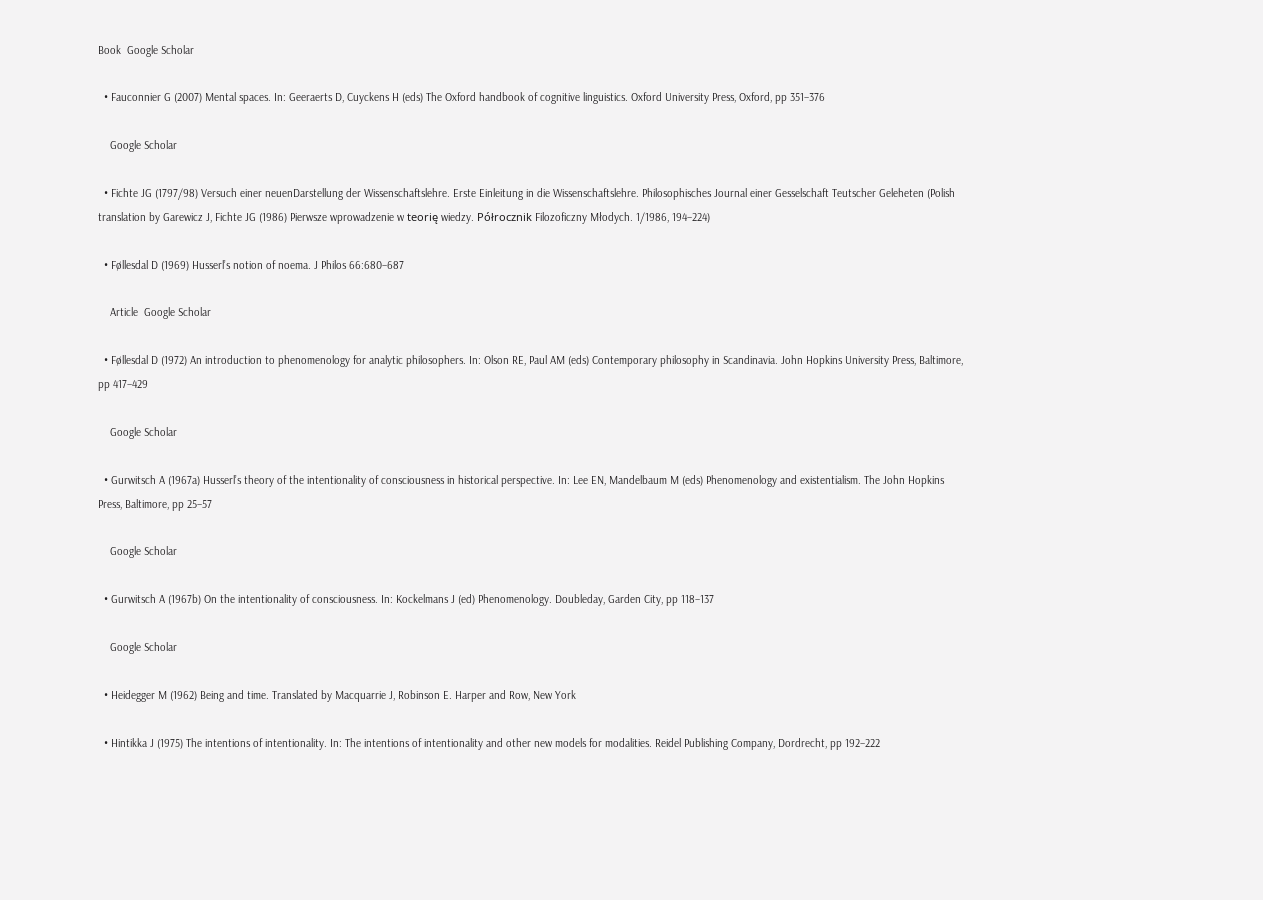Book  Google Scholar

  • Fauconnier G (2007) Mental spaces. In: Geeraerts D, Cuyckens H (eds) The Oxford handbook of cognitive linguistics. Oxford University Press, Oxford, pp 351–376

    Google Scholar

  • Fichte JG (1797/98) Versuch einer neuenDarstellung der Wissenschaftslehre. Erste Einleitung in die Wissenschaftslehre. Philosophisches Journal einer Gesselschaft Teutscher Geleheten (Polish translation by Garewicz J, Fichte JG (1986) Pierwsze wprowadzenie w teorię wiedzy. Półrocznik Filozoficzny Młodych. 1/1986, 194–224)

  • Føllesdal D (1969) Husserl’s notion of noema. J Philos 66:680–687

    Article  Google Scholar

  • Føllesdal D (1972) An introduction to phenomenology for analytic philosophers. In: Olson RE, Paul AM (eds) Contemporary philosophy in Scandinavia. John Hopkins University Press, Baltimore, pp 417–429

    Google Scholar

  • Gurwitsch A (1967a) Husserl’s theory of the intentionality of consciousness in historical perspective. In: Lee EN, Mandelbaum M (eds) Phenomenology and existentialism. The John Hopkins Press, Baltimore, pp 25–57

    Google Scholar

  • Gurwitsch A (1967b) On the intentionality of consciousness. In: Kockelmans J (ed) Phenomenology. Doubleday, Garden City, pp 118–137

    Google Scholar

  • Heidegger M (1962) Being and time. Translated by Macquarrie J, Robinson E. Harper and Row, New York

  • Hintikka J (1975) The intentions of intentionality. In: The intentions of intentionality and other new models for modalities. Reidel Publishing Company, Dordrecht, pp 192–222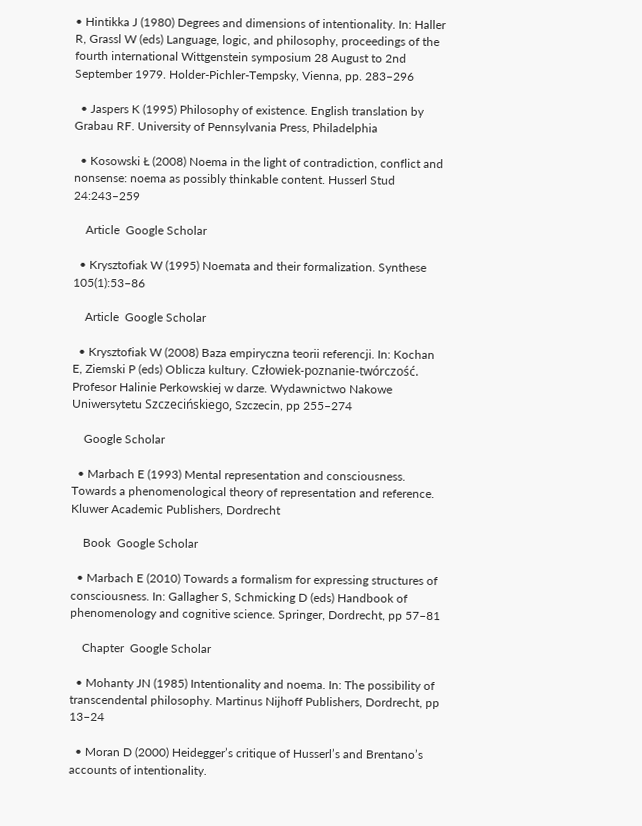• Hintikka J (1980) Degrees and dimensions of intentionality. In: Haller R, Grassl W (eds) Language, logic, and philosophy, proceedings of the fourth international Wittgenstein symposium 28 August to 2nd September 1979. Holder-Pichler-Tempsky, Vienna, pp. 283–296

  • Jaspers K (1995) Philosophy of existence. English translation by Grabau RF. University of Pennsylvania Press, Philadelphia

  • Kosowski Ł (2008) Noema in the light of contradiction, conflict and nonsense: noema as possibly thinkable content. Husserl Stud 24:243–259

    Article  Google Scholar

  • Krysztofiak W (1995) Noemata and their formalization. Synthese 105(1):53–86

    Article  Google Scholar

  • Krysztofiak W (2008) Baza empiryczna teorii referencji. In: Kochan E, Ziemski P (eds) Oblicza kultury. Człowiek-poznanie-twórczość. Profesor Halinie Perkowskiej w darze. Wydawnictwo Nakowe Uniwersytetu Szczecińskiego, Szczecin, pp 255–274

    Google Scholar

  • Marbach E (1993) Mental representation and consciousness. Towards a phenomenological theory of representation and reference. Kluwer Academic Publishers, Dordrecht

    Book  Google Scholar

  • Marbach E (2010) Towards a formalism for expressing structures of consciousness. In: Gallagher S, Schmicking D (eds) Handbook of phenomenology and cognitive science. Springer, Dordrecht, pp 57–81

    Chapter  Google Scholar

  • Mohanty JN (1985) Intentionality and noema. In: The possibility of transcendental philosophy. Martinus Nijhoff Publishers, Dordrecht, pp 13–24

  • Moran D (2000) Heidegger’s critique of Husserl’s and Brentano’s accounts of intentionality.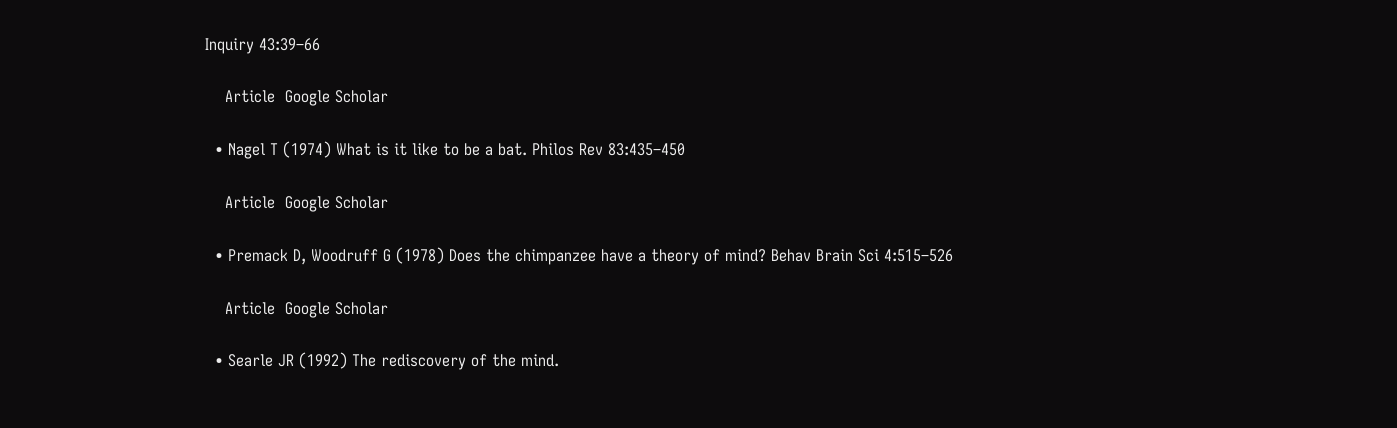Inquiry 43:39–66

    Article  Google Scholar

  • Nagel T (1974) What is it like to be a bat. Philos Rev 83:435–450

    Article  Google Scholar

  • Premack D, Woodruff G (1978) Does the chimpanzee have a theory of mind? Behav Brain Sci 4:515–526

    Article  Google Scholar

  • Searle JR (1992) The rediscovery of the mind.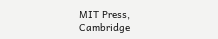MIT Press, Cambridge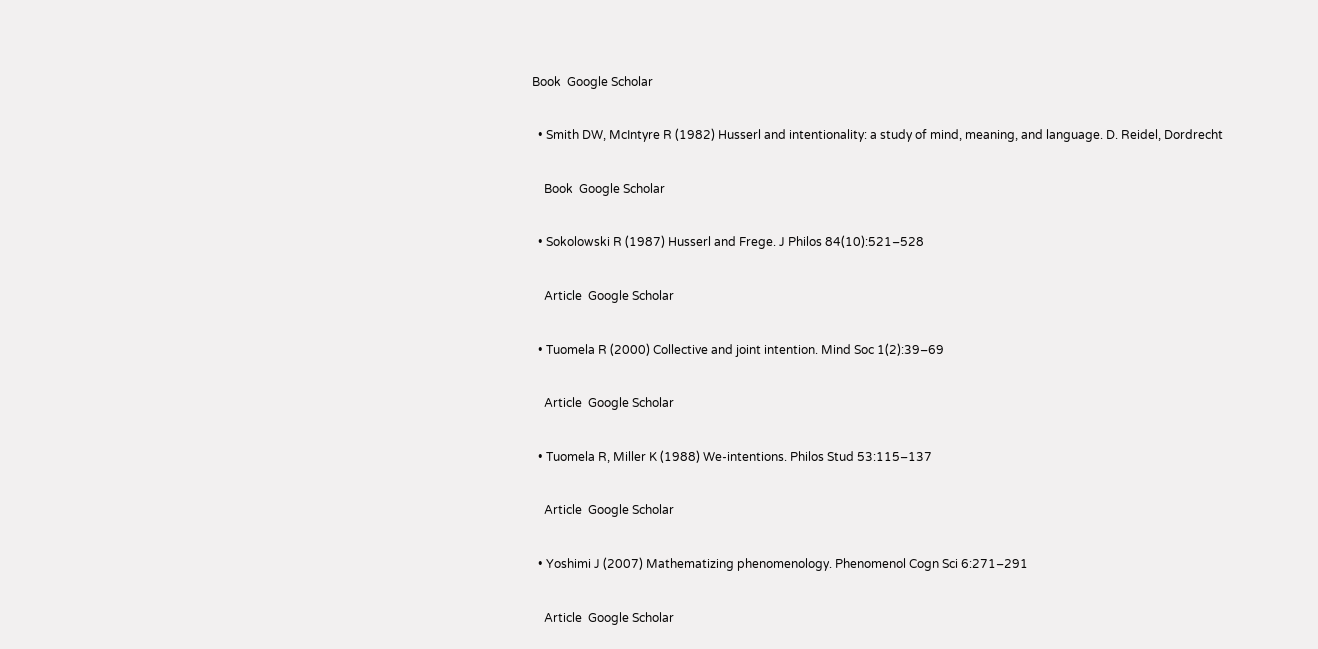Book  Google Scholar

  • Smith DW, McIntyre R (1982) Husserl and intentionality: a study of mind, meaning, and language. D. Reidel, Dordrecht

    Book  Google Scholar

  • Sokolowski R (1987) Husserl and Frege. J Philos 84(10):521–528

    Article  Google Scholar

  • Tuomela R (2000) Collective and joint intention. Mind Soc 1(2):39–69

    Article  Google Scholar

  • Tuomela R, Miller K (1988) We-intentions. Philos Stud 53:115–137

    Article  Google Scholar

  • Yoshimi J (2007) Mathematizing phenomenology. Phenomenol Cogn Sci 6:271–291

    Article  Google Scholar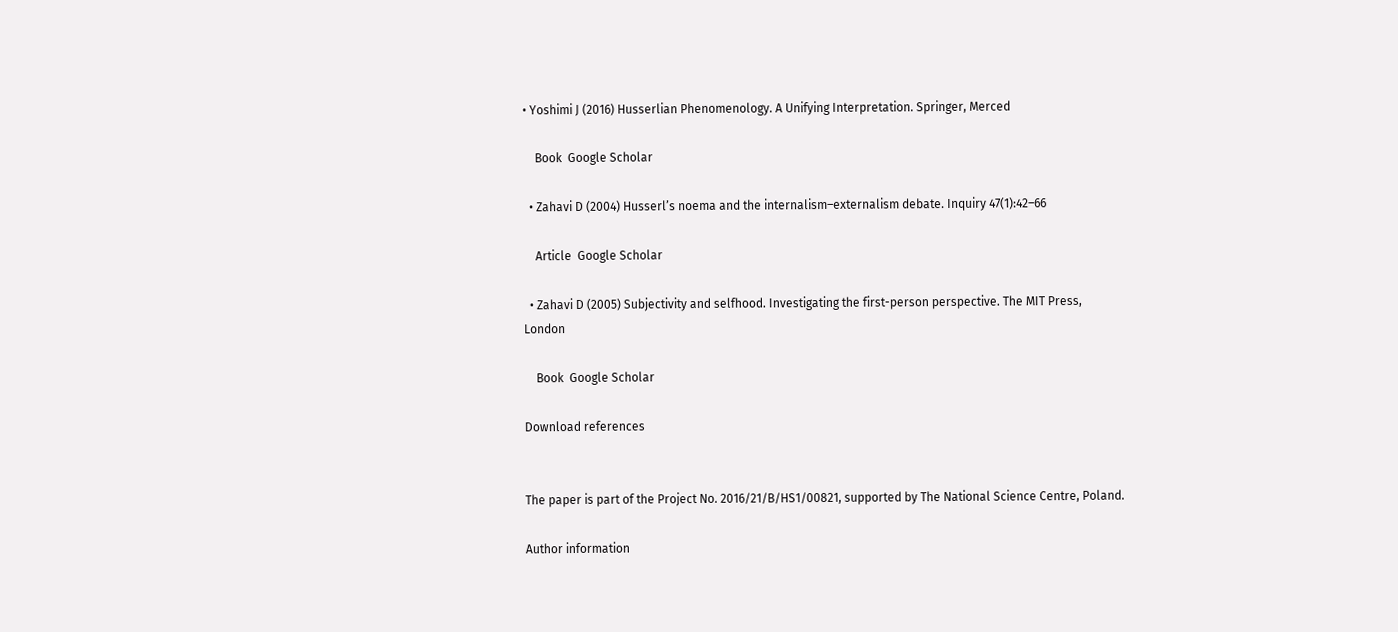• Yoshimi J (2016) Husserlian Phenomenology. A Unifying Interpretation. Springer, Merced

    Book  Google Scholar

  • Zahavi D (2004) Husserl’s noema and the internalism–externalism debate. Inquiry 47(1):42–66

    Article  Google Scholar

  • Zahavi D (2005) Subjectivity and selfhood. Investigating the first-person perspective. The MIT Press, London

    Book  Google Scholar

Download references


The paper is part of the Project No. 2016/21/B/HS1/00821, supported by The National Science Centre, Poland.

Author information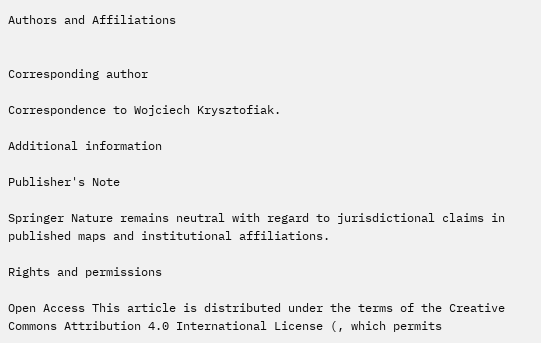Authors and Affiliations


Corresponding author

Correspondence to Wojciech Krysztofiak.

Additional information

Publisher's Note

Springer Nature remains neutral with regard to jurisdictional claims in published maps and institutional affiliations.

Rights and permissions

Open Access This article is distributed under the terms of the Creative Commons Attribution 4.0 International License (, which permits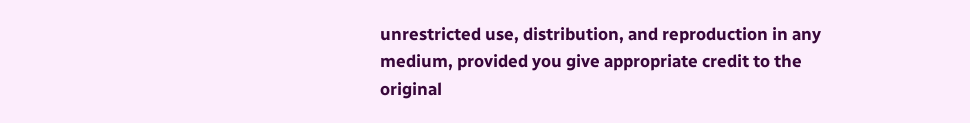unrestricted use, distribution, and reproduction in any medium, provided you give appropriate credit to the original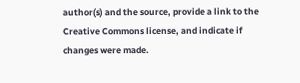author(s) and the source, provide a link to the Creative Commons license, and indicate if changes were made.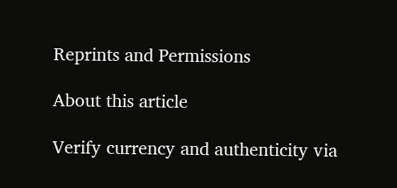Reprints and Permissions

About this article

Verify currency and authenticity via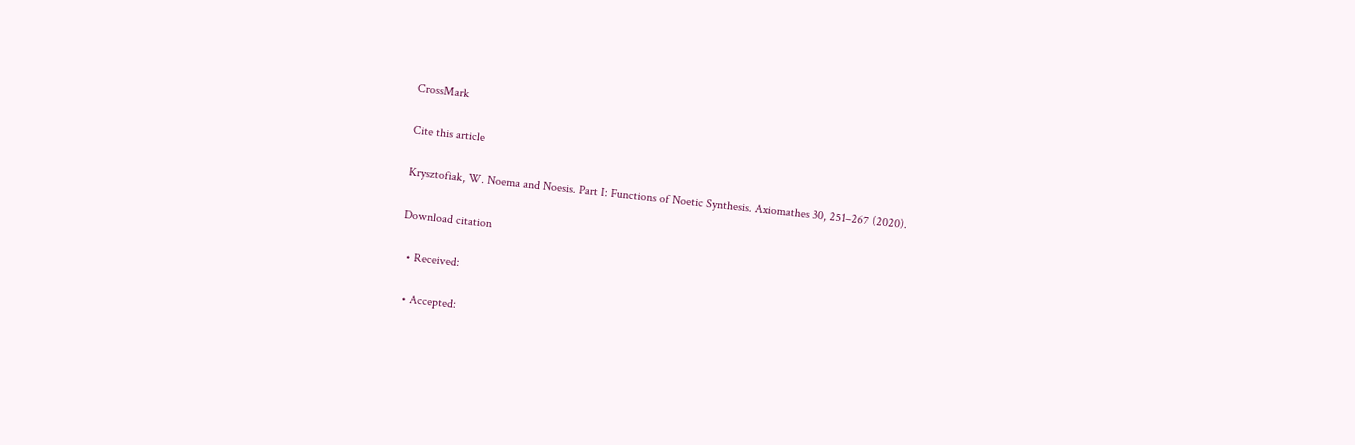CrossMark

Cite this article

Krysztofiak, W. Noema and Noesis. Part I: Functions of Noetic Synthesis. Axiomathes 30, 251–267 (2020).

Download citation

  • Received:

  • Accepted: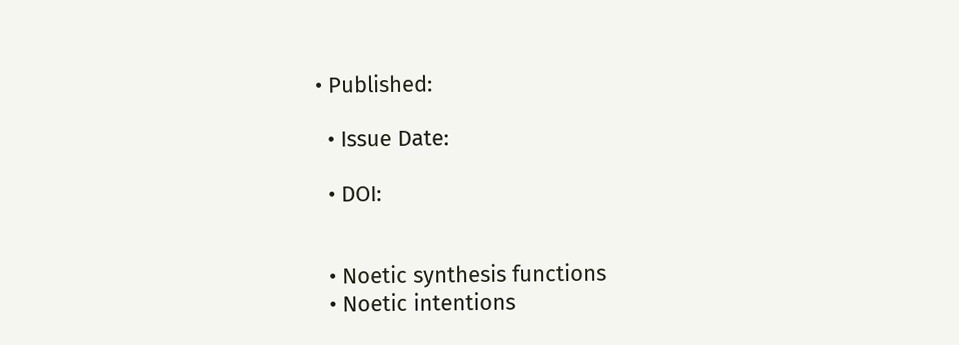• Published:

  • Issue Date:

  • DOI:


  • Noetic synthesis functions
  • Noetic intentions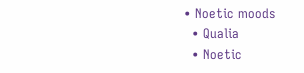• Noetic moods
  • Qualia
  • Noetic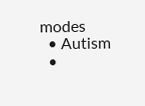modes
  • Autism
  •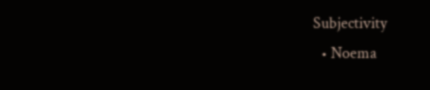Subjectivity
  • Noema